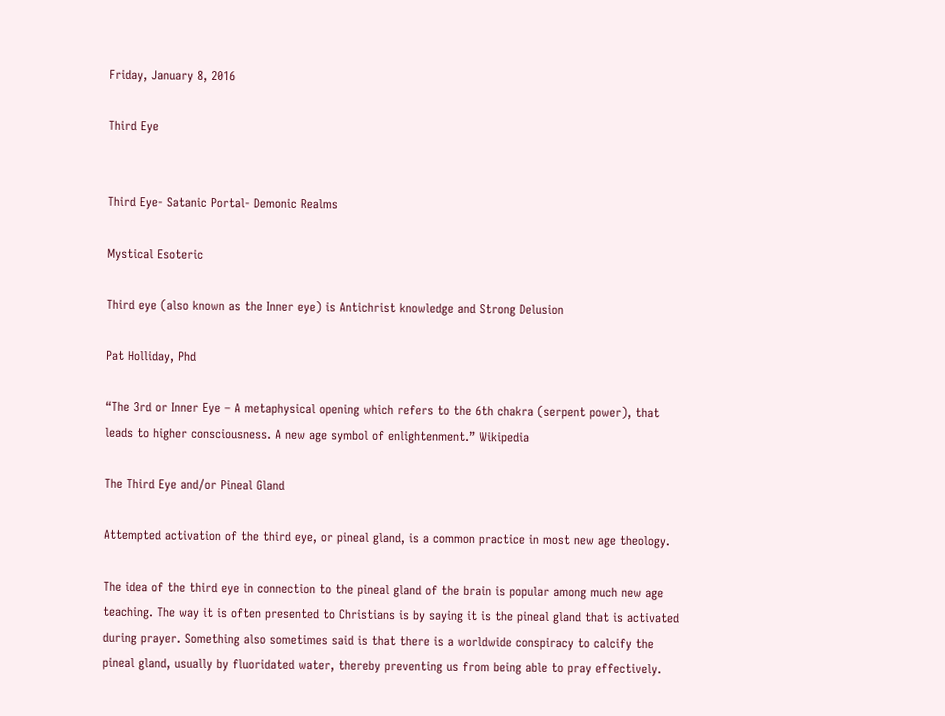Friday, January 8, 2016

Third Eye


Third Eye- Satanic Portal- Demonic Realms

Mystical Esoteric

Third eye (also known as the Inner eye) is Antichrist knowledge and Strong Delusion

Pat Holliday, Phd

“The 3rd or Inner Eye – A metaphysical opening which refers to the 6th chakra (serpent power), that leads to higher consciousness. A new age symbol of enlightenment.” Wikipedia

The Third Eye and/or Pineal Gland

Attempted activation of the third eye, or pineal gland, is a common practice in most new age theology.

The idea of the third eye in connection to the pineal gland of the brain is popular among much new age teaching. The way it is often presented to Christians is by saying it is the pineal gland that is activated during prayer. Something also sometimes said is that there is a worldwide conspiracy to calcify the pineal gland, usually by fluoridated water, thereby preventing us from being able to pray effectively.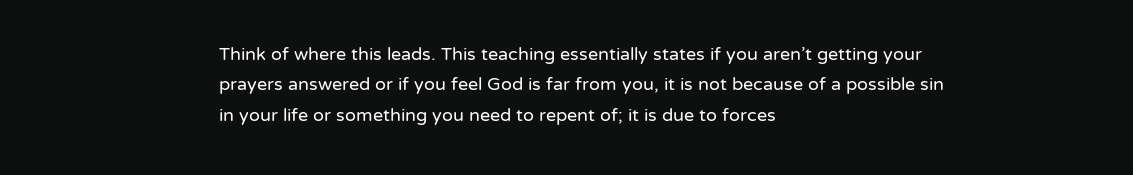Think of where this leads. This teaching essentially states if you aren’t getting your prayers answered or if you feel God is far from you, it is not because of a possible sin in your life or something you need to repent of; it is due to forces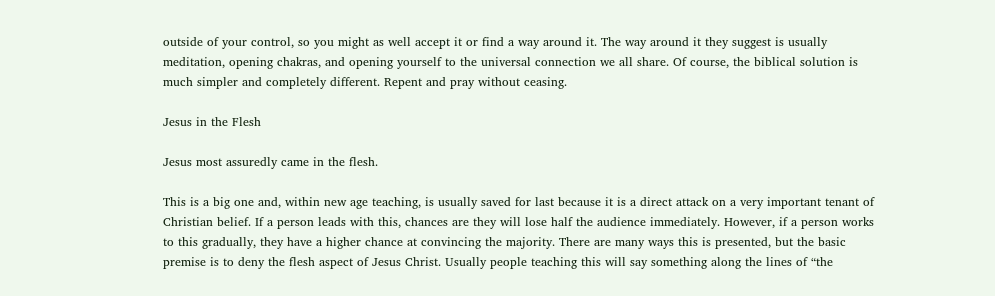outside of your control, so you might as well accept it or find a way around it. The way around it they suggest is usually meditation, opening chakras, and opening yourself to the universal connection we all share. Of course, the biblical solution is much simpler and completely different. Repent and pray without ceasing.

Jesus in the Flesh

Jesus most assuredly came in the flesh.

This is a big one and, within new age teaching, is usually saved for last because it is a direct attack on a very important tenant of Christian belief. If a person leads with this, chances are they will lose half the audience immediately. However, if a person works to this gradually, they have a higher chance at convincing the majority. There are many ways this is presented, but the basic premise is to deny the flesh aspect of Jesus Christ. Usually people teaching this will say something along the lines of “the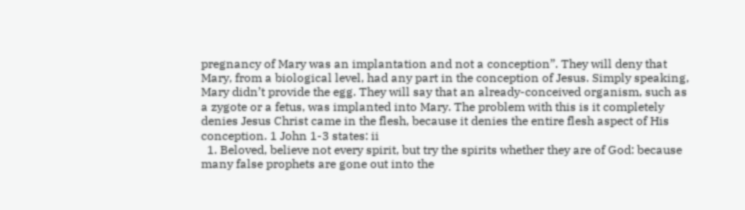pregnancy of Mary was an implantation and not a conception”. They will deny that Mary, from a biological level, had any part in the conception of Jesus. Simply speaking, Mary didn’t provide the egg. They will say that an already-conceived organism, such as a zygote or a fetus, was implanted into Mary. The problem with this is it completely denies Jesus Christ came in the flesh, because it denies the entire flesh aspect of His conception. 1 John 1-3 states: ii
  1. Beloved, believe not every spirit, but try the spirits whether they are of God: because many false prophets are gone out into the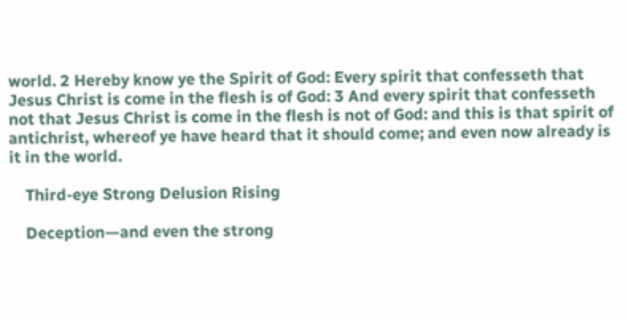world. 2 Hereby know ye the Spirit of God: Every spirit that confesseth that Jesus Christ is come in the flesh is of God: 3 And every spirit that confesseth not that Jesus Christ is come in the flesh is not of God: and this is that spirit of antichrist, whereof ye have heard that it should come; and even now already is it in the world.

    Third-eye Strong Delusion Rising

    Deception—and even the strong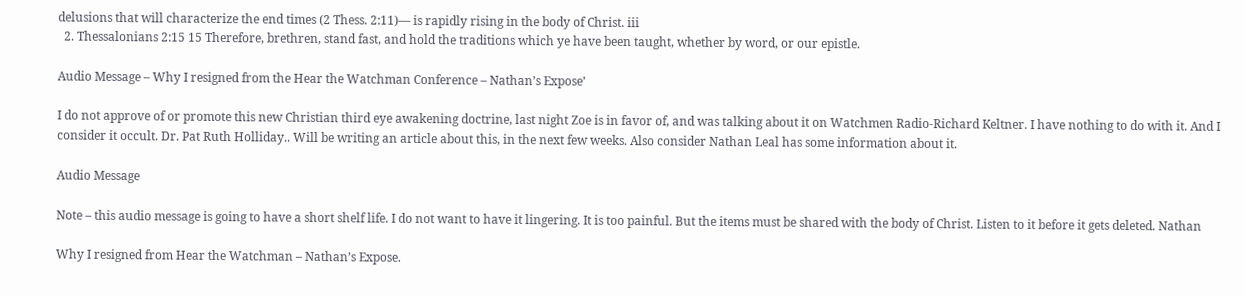delusions that will characterize the end times (2 Thess. 2:11)— is rapidly rising in the body of Christ. iii
  2. Thessalonians 2:15 15 Therefore, brethren, stand fast, and hold the traditions which ye have been taught, whether by word, or our epistle.

Audio Message – Why I resigned from the Hear the Watchman Conference – Nathan’s Expose’

I do not approve of or promote this new Christian third eye awakening doctrine, last night Zoe is in favor of, and was talking about it on Watchmen Radio-Richard Keltner. I have nothing to do with it. And I consider it occult. Dr. Pat Ruth Holliday.. Will be writing an article about this, in the next few weeks. Also consider Nathan Leal has some information about it.

Audio Message

Note – this audio message is going to have a short shelf life. I do not want to have it lingering. It is too painful. But the items must be shared with the body of Christ. Listen to it before it gets deleted. Nathan

Why I resigned from Hear the Watchman – Nathan’s Expose.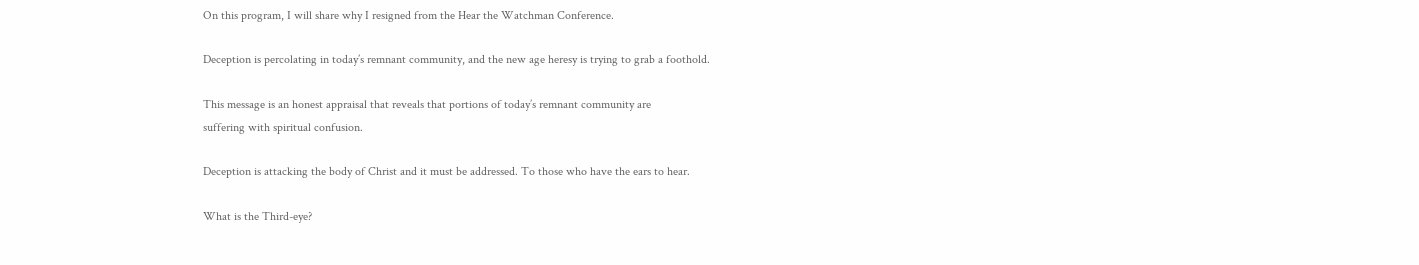On this program, I will share why I resigned from the Hear the Watchman Conference.

Deception is percolating in today’s remnant community, and the new age heresy is trying to grab a foothold.

This message is an honest appraisal that reveals that portions of today’s remnant community are
suffering with spiritual confusion.

Deception is attacking the body of Christ and it must be addressed. To those who have the ears to hear.

What is the Third-eye?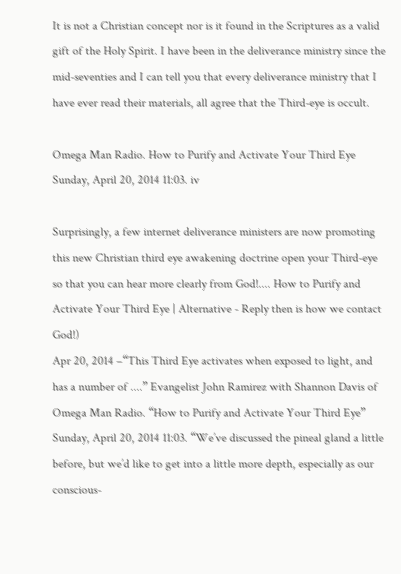It is not a Christian concept nor is it found in the Scriptures as a valid gift of the Holy Spirit. I have been in the deliverance ministry since the mid-seventies and I can tell you that every deliverance ministry that I have ever read their materials, all agree that the Third-eye is occult.

Omega Man Radio. How to Purify and Activate Your Third Eye Sunday, April 20, 2014 11:03. iv

Surprisingly, a few internet deliverance ministers are now promoting this new Christian third eye awakening doctrine open your Third-eye so that you can hear more clearly from God!.... How to Purify and Activate Your Third Eye | Alternative - Reply then is how we contact God!)
Apr 20, 2014 –“This Third Eye activates when exposed to light, and has a number of ....” Evangelist John Ramirez with Shannon Davis of Omega Man Radio. “How to Purify and Activate Your Third Eye” Sunday, April 20, 2014 11:03. “We’ve discussed the pineal gland a little before, but we’d like to get into a little more depth, especially as our conscious-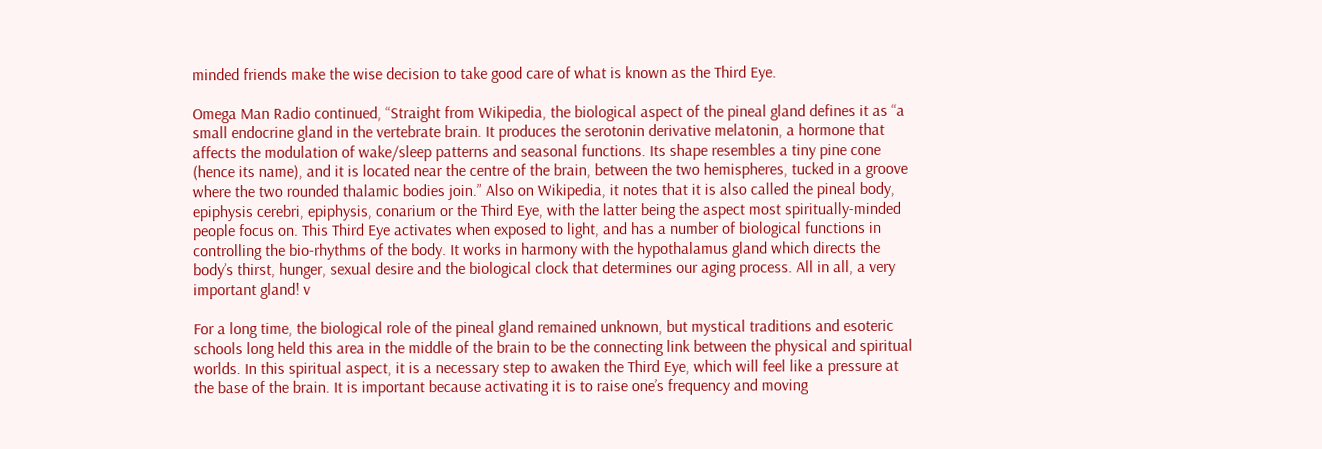minded friends make the wise decision to take good care of what is known as the Third Eye.

Omega Man Radio continued, “Straight from Wikipedia, the biological aspect of the pineal gland defines it as “a small endocrine gland in the vertebrate brain. It produces the serotonin derivative melatonin, a hormone that affects the modulation of wake/sleep patterns and seasonal functions. Its shape resembles a tiny pine cone (hence its name), and it is located near the centre of the brain, between the two hemispheres, tucked in a groove where the two rounded thalamic bodies join.” Also on Wikipedia, it notes that it is also called the pineal body, epiphysis cerebri, epiphysis, conarium or the Third Eye, with the latter being the aspect most spiritually-minded people focus on. This Third Eye activates when exposed to light, and has a number of biological functions in controlling the bio-rhythms of the body. It works in harmony with the hypothalamus gland which directs the body’s thirst, hunger, sexual desire and the biological clock that determines our aging process. All in all, a very important gland! v

For a long time, the biological role of the pineal gland remained unknown, but mystical traditions and esoteric schools long held this area in the middle of the brain to be the connecting link between the physical and spiritual worlds. In this spiritual aspect, it is a necessary step to awaken the Third Eye, which will feel like a pressure at the base of the brain. It is important because activating it is to raise one’s frequency and moving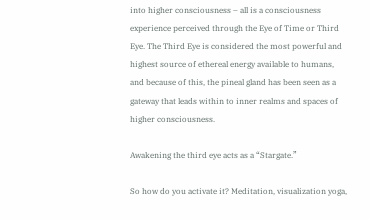into higher consciousness – all is a consciousness experience perceived through the Eye of Time or Third Eye. The Third Eye is considered the most powerful and highest source of ethereal energy available to humans, and because of this, the pineal gland has been seen as a gateway that leads within to inner realms and spaces of higher consciousness.

Awakening the third eye acts as a “Stargate.”

So how do you activate it? Meditation, visualization yoga,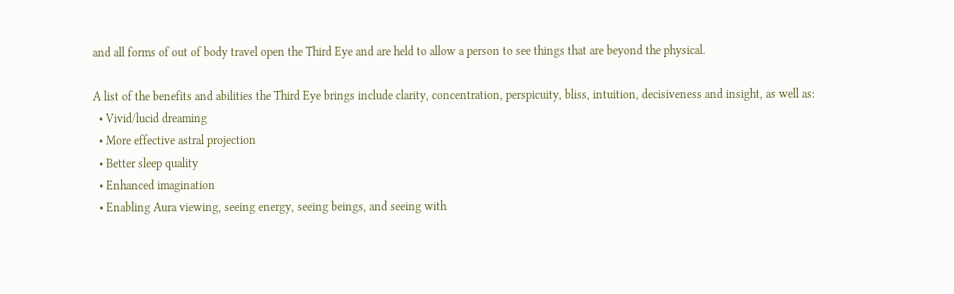and all forms of out of body travel open the Third Eye and are held to allow a person to see things that are beyond the physical.

A list of the benefits and abilities the Third Eye brings include clarity, concentration, perspicuity, bliss, intuition, decisiveness and insight, as well as:
  • Vivid/lucid dreaming
  • More effective astral projection
  • Better sleep quality
  • Enhanced imagination
  • Enabling Aura viewing, seeing energy, seeing beings, and seeing with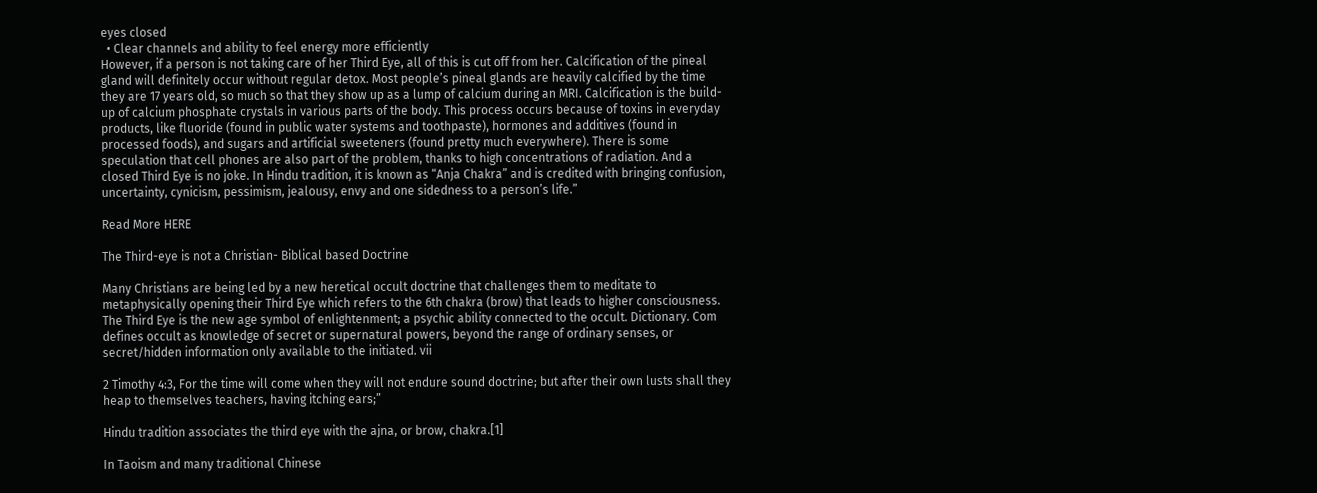eyes closed
  • Clear channels and ability to feel energy more efficiently
However, if a person is not taking care of her Third Eye, all of this is cut off from her. Calcification of the pineal gland will definitely occur without regular detox. Most people’s pineal glands are heavily calcified by the time they are 17 years old, so much so that they show up as a lump of calcium during an MRI. Calcification is the build-up of calcium phosphate crystals in various parts of the body. This process occurs because of toxins in everyday products, like fluoride (found in public water systems and toothpaste), hormones and additives (found in processed foods), and sugars and artificial sweeteners (found pretty much everywhere). There is some speculation that cell phones are also part of the problem, thanks to high concentrations of radiation. And a closed Third Eye is no joke. In Hindu tradition, it is known as “Anja Chakra” and is credited with bringing confusion, uncertainty, cynicism, pessimism, jealousy, envy and one sidedness to a person’s life.”

Read More HERE

The Third-eye is not a Christian- Biblical based Doctrine

Many Christians are being led by a new heretical occult doctrine that challenges them to meditate to metaphysically opening their Third Eye which refers to the 6th chakra (brow) that leads to higher consciousness. The Third Eye is the new age symbol of enlightenment; a psychic ability connected to the occult. Dictionary. Com defines occult as knowledge of secret or supernatural powers, beyond the range of ordinary senses, or secret/hidden information only available to the initiated. vii

2 Timothy 4:3, For the time will come when they will not endure sound doctrine; but after their own lusts shall they heap to themselves teachers, having itching ears;”

Hindu tradition associates the third eye with the ajna, or brow, chakra.[1]

In Taoism and many traditional Chinese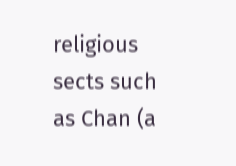religious sects such as Chan (a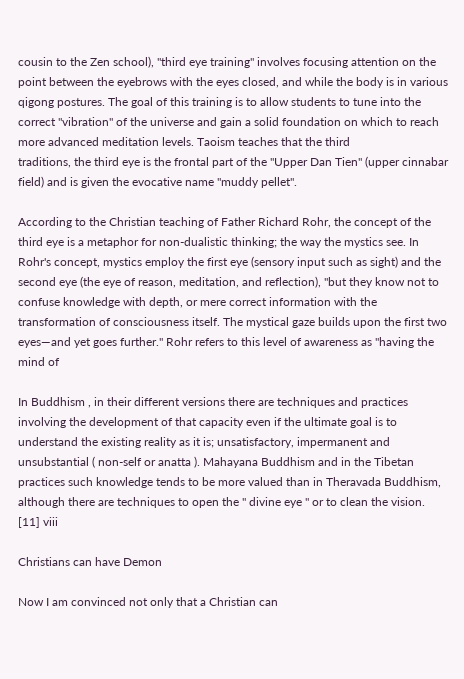cousin to the Zen school), "third eye training" involves focusing attention on the point between the eyebrows with the eyes closed, and while the body is in various qigong postures. The goal of this training is to allow students to tune into the correct "vibration" of the universe and gain a solid foundation on which to reach more advanced meditation levels. Taoism teaches that the third
traditions, the third eye is the frontal part of the "Upper Dan Tien" (upper cinnabar field) and is given the evocative name "muddy pellet".

According to the Christian teaching of Father Richard Rohr, the concept of the third eye is a metaphor for non-dualistic thinking; the way the mystics see. In Rohr's concept, mystics employ the first eye (sensory input such as sight) and the second eye (the eye of reason, meditation, and reflection), "but they know not to confuse knowledge with depth, or mere correct information with the transformation of consciousness itself. The mystical gaze builds upon the first two eyes—and yet goes further." Rohr refers to this level of awareness as "having the mind of

In Buddhism , in their different versions there are techniques and practices involving the development of that capacity even if the ultimate goal is to understand the existing reality as it is; unsatisfactory, impermanent and unsubstantial ( non-self or anatta ). Mahayana Buddhism and in the Tibetan practices such knowledge tends to be more valued than in Theravada Buddhism, although there are techniques to open the " divine eye " or to clean the vision. [11] viii

Christians can have Demon

Now I am convinced not only that a Christian can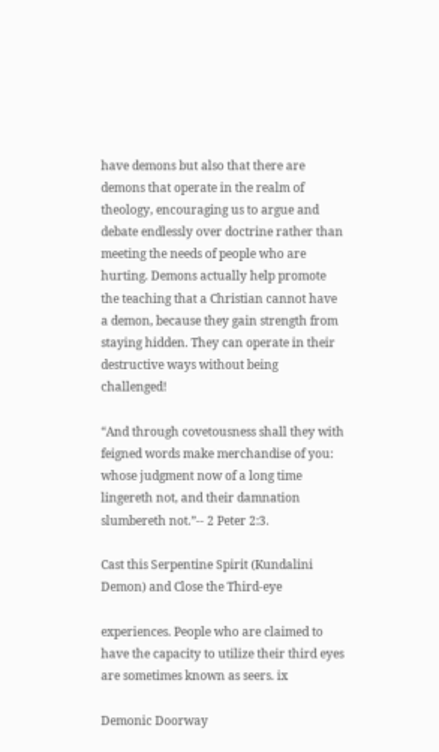have demons but also that there are demons that operate in the realm of theology, encouraging us to argue and debate endlessly over doctrine rather than meeting the needs of people who are hurting. Demons actually help promote the teaching that a Christian cannot have a demon, because they gain strength from staying hidden. They can operate in their destructive ways without being challenged!

“And through covetousness shall they with feigned words make merchandise of you: whose judgment now of a long time lingereth not, and their damnation slumbereth not.”-- 2 Peter 2:3.

Cast this Serpentine Spirit (Kundalini Demon) and Close the Third-eye

experiences. People who are claimed to have the capacity to utilize their third eyes are sometimes known as seers. ix

Demonic Doorway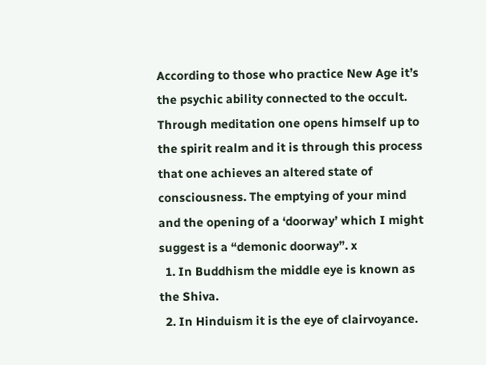According to those who practice New Age it’s the psychic ability connected to the occult. Through meditation one opens himself up to the spirit realm and it is through this process that one achieves an altered state of consciousness. The emptying of your mind and the opening of a ‘doorway’ which I might suggest is a “demonic doorway”. x
  1. In Buddhism the middle eye is known as the Shiva.
  2. In Hinduism it is the eye of clairvoyance.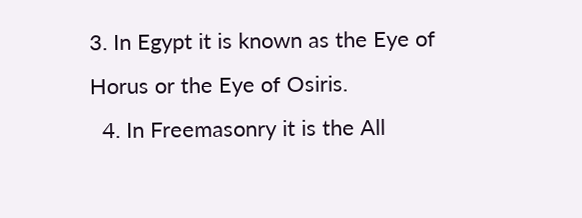3. In Egypt it is known as the Eye of Horus or the Eye of Osiris.
  4. In Freemasonry it is the All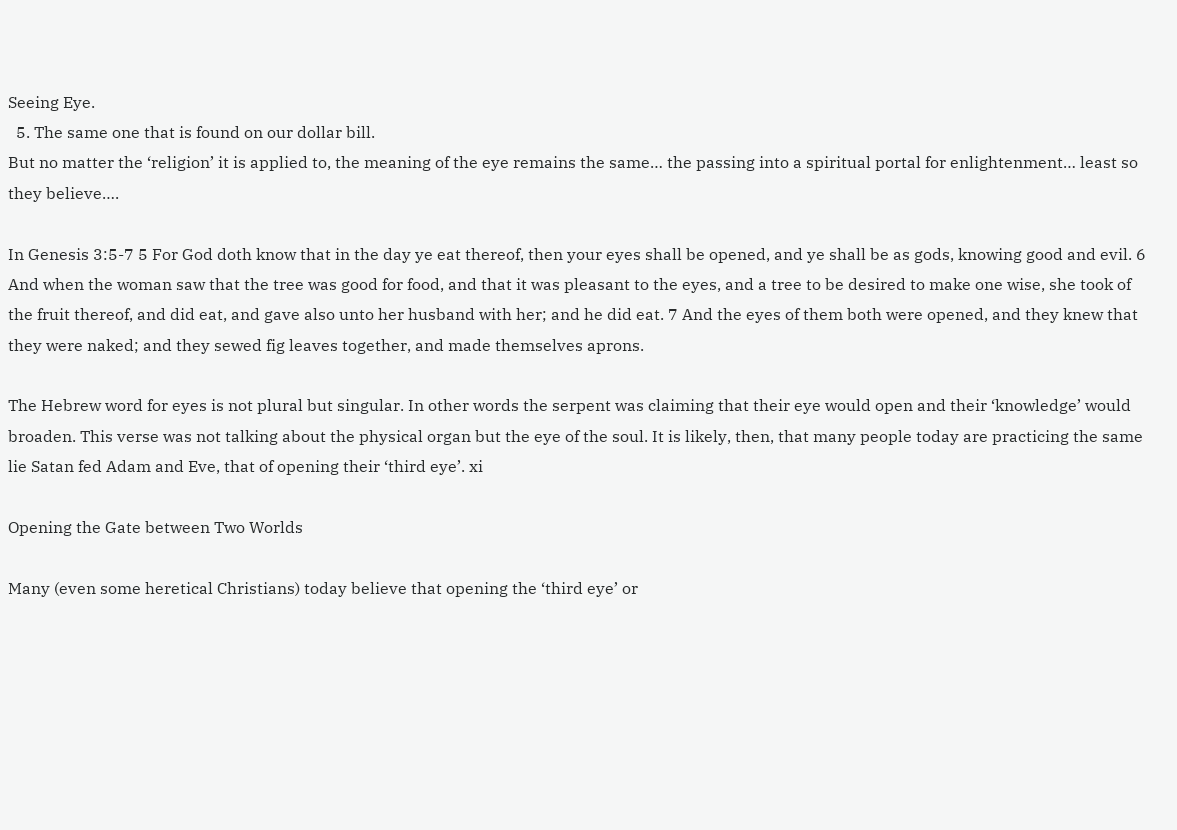Seeing Eye.
  5. The same one that is found on our dollar bill.
But no matter the ‘religion’ it is applied to, the meaning of the eye remains the same… the passing into a spiritual portal for enlightenment… least so they believe….

In Genesis 3:5-7 5 For God doth know that in the day ye eat thereof, then your eyes shall be opened, and ye shall be as gods, knowing good and evil. 6 And when the woman saw that the tree was good for food, and that it was pleasant to the eyes, and a tree to be desired to make one wise, she took of the fruit thereof, and did eat, and gave also unto her husband with her; and he did eat. 7 And the eyes of them both were opened, and they knew that they were naked; and they sewed fig leaves together, and made themselves aprons.

The Hebrew word for eyes is not plural but singular. In other words the serpent was claiming that their eye would open and their ‘knowledge’ would broaden. This verse was not talking about the physical organ but the eye of the soul. It is likely, then, that many people today are practicing the same lie Satan fed Adam and Eve, that of opening their ‘third eye’. xi

Opening the Gate between Two Worlds

Many (even some heretical Christians) today believe that opening the ‘third eye’ or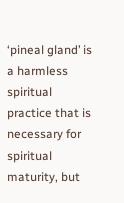‘pineal gland’ is a harmless spiritual practice that is necessary for spiritual maturity, but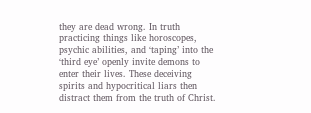they are dead wrong. In truth practicing things like horoscopes, psychic abilities, and ‘taping’ into the ‘third eye’ openly invite demons to enter their lives. These deceiving spirits and hypocritical liars then distract them from the truth of Christ.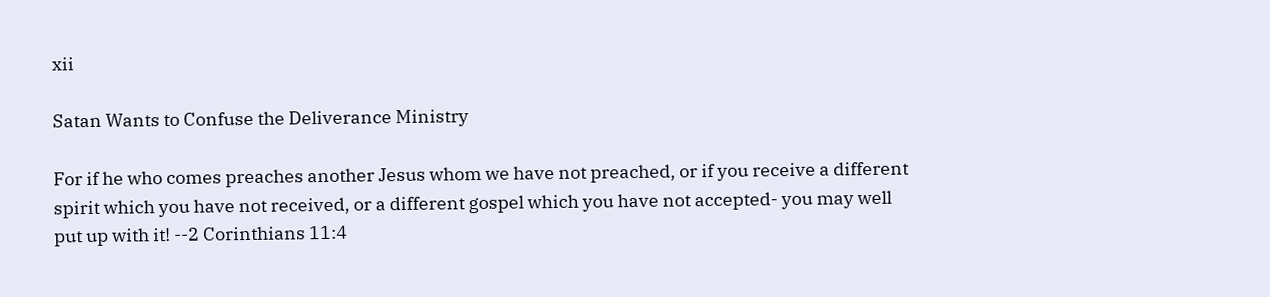xii

Satan Wants to Confuse the Deliverance Ministry

For if he who comes preaches another Jesus whom we have not preached, or if you receive a different spirit which you have not received, or a different gospel which you have not accepted- you may well put up with it! --2 Corinthians 11:4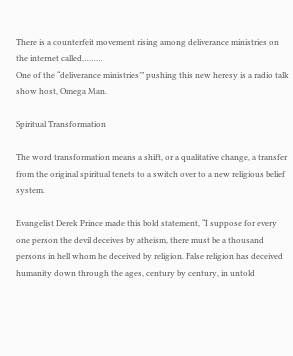There is a counterfeit movement rising among deliverance ministries on the internet called………
One of the “deliverance ministries’” pushing this new heresy is a radio talk show host, Omega Man.

Spiritual Transformation

The word transformation means a shift, or a qualitative change, a transfer from the original spiritual tenets to a switch over to a new religious belief system.

Evangelist Derek Prince made this bold statement, “I suppose for every one person the devil deceives by atheism, there must be a thousand persons in hell whom he deceived by religion. False religion has deceived humanity down through the ages, century by century, in untold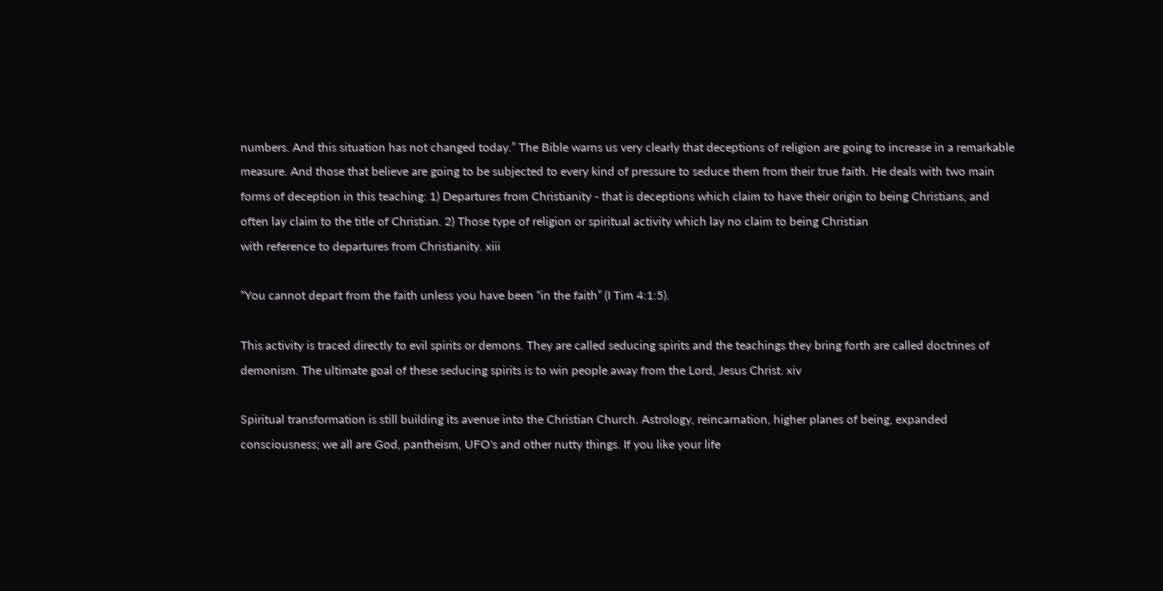numbers. And this situation has not changed today.” The Bible warns us very clearly that deceptions of religion are going to increase in a remarkable measure. And those that believe are going to be subjected to every kind of pressure to seduce them from their true faith. He deals with two main forms of deception in this teaching: 1) Departures from Christianity - that is deceptions which claim to have their origin to being Christians, and often lay claim to the title of Christian. 2) Those type of religion or spiritual activity which lay no claim to being Christian
with reference to departures from Christianity. xiii

“You cannot depart from the faith unless you have been “in the faith” (I Tim 4:1:5).

This activity is traced directly to evil spirits or demons. They are called seducing spirits and the teachings they bring forth are called doctrines of demonism. The ultimate goal of these seducing spirits is to win people away from the Lord, Jesus Christ. xiv

Spiritual transformation is still building its avenue into the Christian Church. Astrology, reincarnation, higher planes of being, expanded consciousness; we all are God, pantheism, UFO's and other nutty things. If you like your life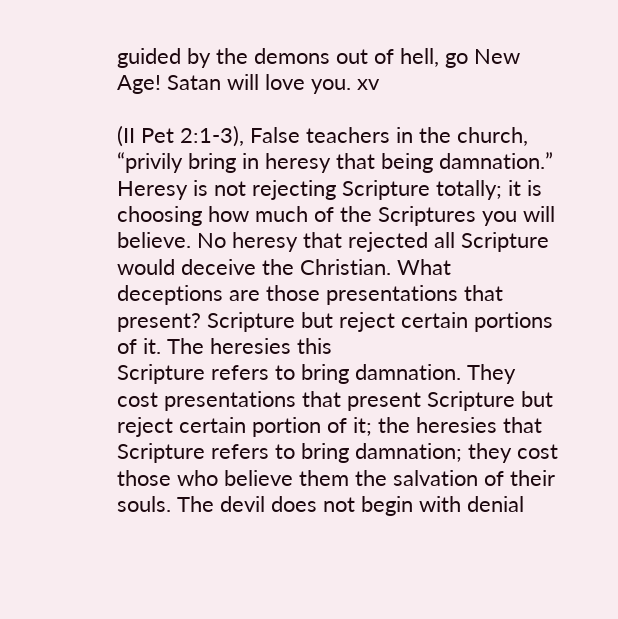guided by the demons out of hell, go New Age! Satan will love you. xv

(II Pet 2:1-3), False teachers in the church, “privily bring in heresy that being damnation.” Heresy is not rejecting Scripture totally; it is choosing how much of the Scriptures you will believe. No heresy that rejected all Scripture would deceive the Christian. What deceptions are those presentations that present? Scripture but reject certain portions of it. The heresies this
Scripture refers to bring damnation. They cost presentations that present Scripture but reject certain portion of it; the heresies that Scripture refers to bring damnation; they cost those who believe them the salvation of their souls. The devil does not begin with denial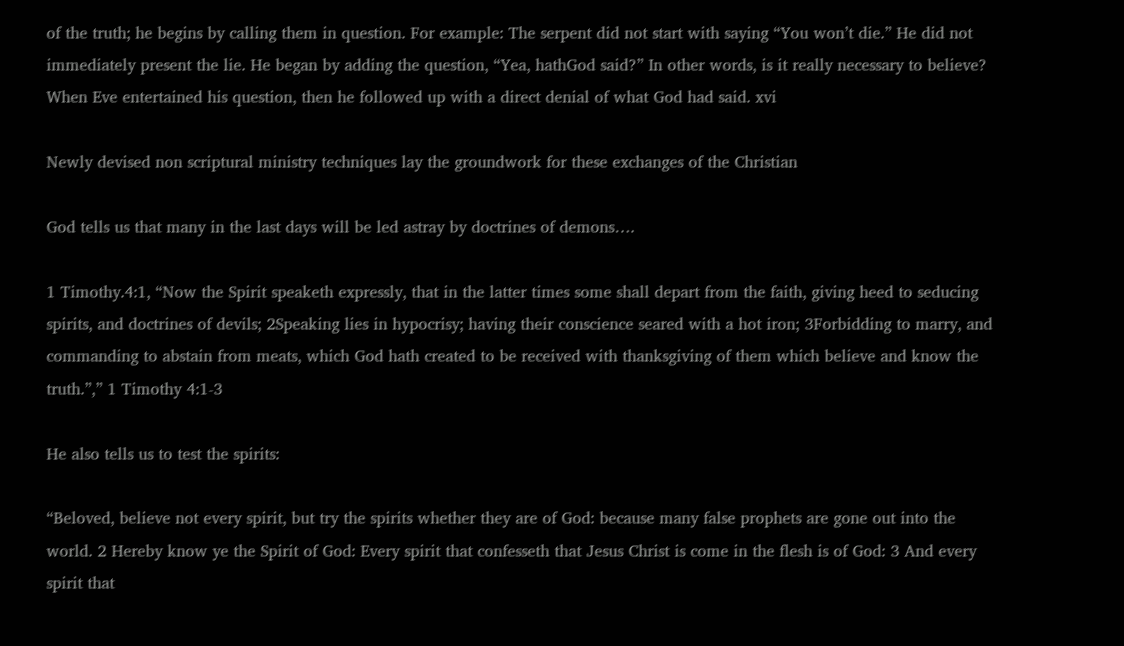of the truth; he begins by calling them in question. For example: The serpent did not start with saying “You won’t die.” He did not immediately present the lie. He began by adding the question, “Yea, hathGod said?” In other words, is it really necessary to believe? When Eve entertained his question, then he followed up with a direct denial of what God had said. xvi

Newly devised non scriptural ministry techniques lay the groundwork for these exchanges of the Christian

God tells us that many in the last days will be led astray by doctrines of demons….

1 Timothy.4:1, “Now the Spirit speaketh expressly, that in the latter times some shall depart from the faith, giving heed to seducing spirits, and doctrines of devils; 2Speaking lies in hypocrisy; having their conscience seared with a hot iron; 3Forbidding to marry, and commanding to abstain from meats, which God hath created to be received with thanksgiving of them which believe and know the truth.”,” 1 Timothy 4:1-3

He also tells us to test the spirits:

“Beloved, believe not every spirit, but try the spirits whether they are of God: because many false prophets are gone out into the world. 2 Hereby know ye the Spirit of God: Every spirit that confesseth that Jesus Christ is come in the flesh is of God: 3 And every spirit that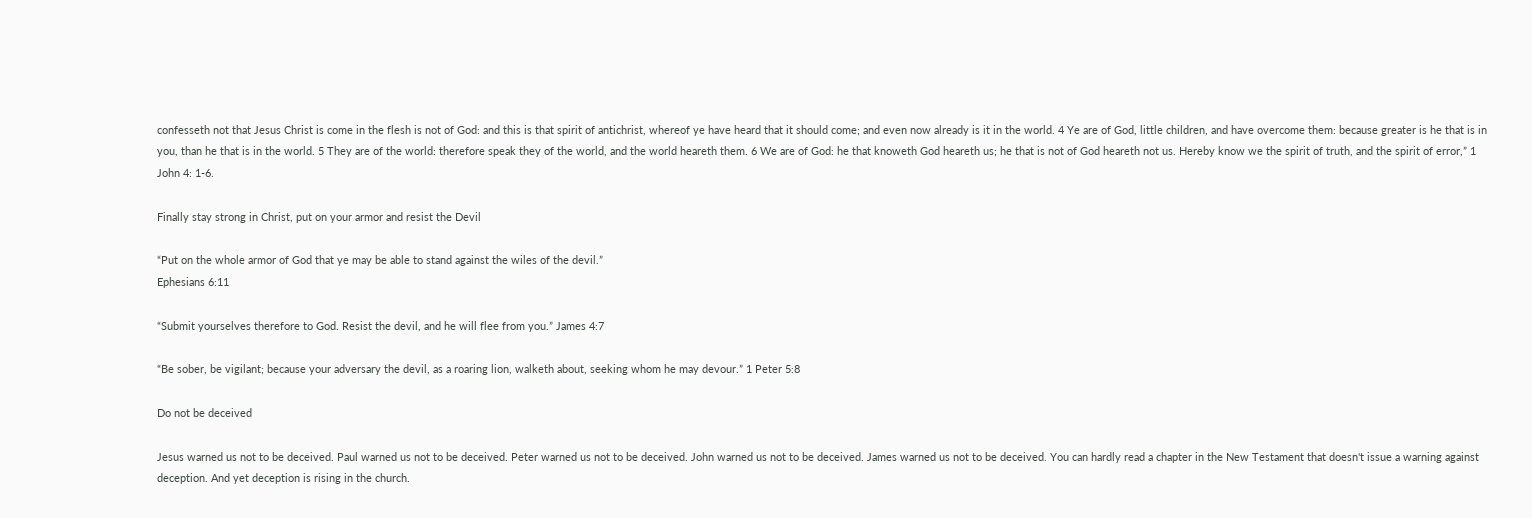confesseth not that Jesus Christ is come in the flesh is not of God: and this is that spirit of antichrist, whereof ye have heard that it should come; and even now already is it in the world. 4 Ye are of God, little children, and have overcome them: because greater is he that is in you, than he that is in the world. 5 They are of the world: therefore speak they of the world, and the world heareth them. 6 We are of God: he that knoweth God heareth us; he that is not of God heareth not us. Hereby know we the spirit of truth, and the spirit of error,” 1 John 4: 1-6.

Finally stay strong in Christ, put on your armor and resist the Devil

“Put on the whole armor of God that ye may be able to stand against the wiles of the devil.”
Ephesians 6:11

“Submit yourselves therefore to God. Resist the devil, and he will flee from you.” James 4:7

“Be sober, be vigilant; because your adversary the devil, as a roaring lion, walketh about, seeking whom he may devour.” 1 Peter 5:8

Do not be deceived

Jesus warned us not to be deceived. Paul warned us not to be deceived. Peter warned us not to be deceived. John warned us not to be deceived. James warned us not to be deceived. You can hardly read a chapter in the New Testament that doesn't issue a warning against deception. And yet deception is rising in the church.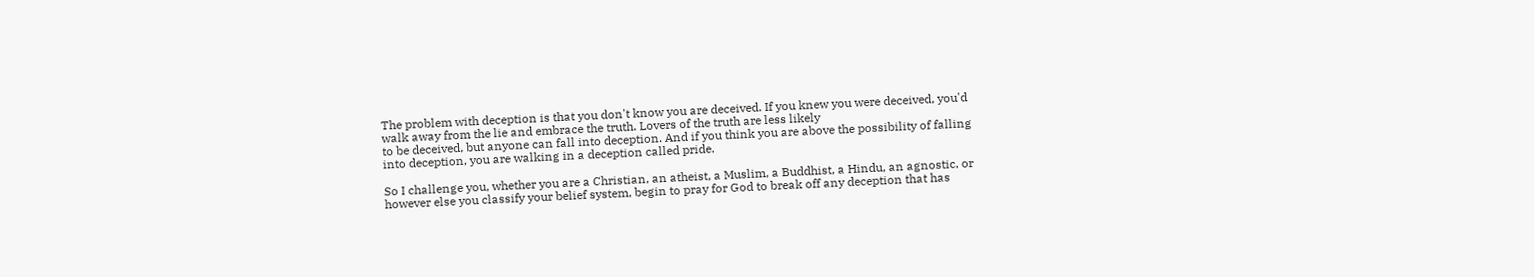The problem with deception is that you don't know you are deceived. If you knew you were deceived, you'd walk away from the lie and embrace the truth. Lovers of the truth are less likely
to be deceived, but anyone can fall into deception. And if you think you are above the possibility of falling into deception, you are walking in a deception called pride.

So I challenge you, whether you are a Christian, an atheist, a Muslim, a Buddhist, a Hindu, an agnostic, or however else you classify your belief system, begin to pray for God to break off any deception that has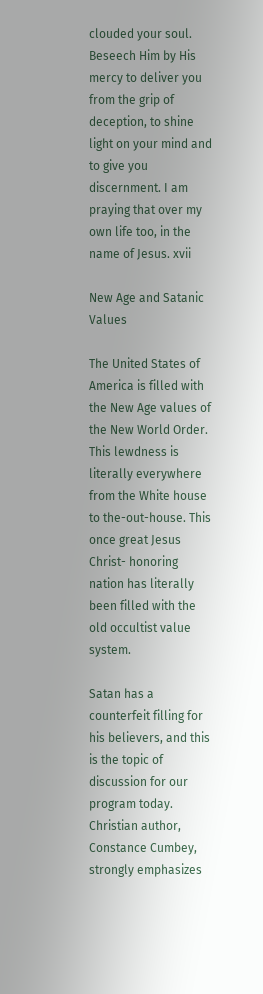clouded your soul. Beseech Him by His mercy to deliver you from the grip of deception, to shine light on your mind and to give you discernment. I am praying that over my own life too, in the name of Jesus. xvii

New Age and Satanic Values

The United States of America is filled with the New Age values of the New World Order. This lewdness is literally everywhere from the White house to the-out-house. This once great Jesus Christ- honoring nation has literally been filled with the old occultist value system.

Satan has a counterfeit filling for his believers, and this is the topic of discussion for our program today. Christian author, Constance Cumbey, strongly emphasizes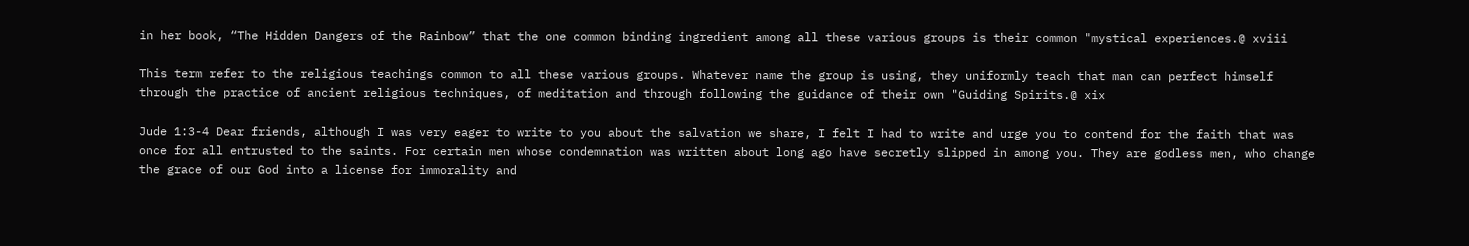in her book, “The Hidden Dangers of the Rainbow” that the one common binding ingredient among all these various groups is their common "mystical experiences.@ xviii

This term refer to the religious teachings common to all these various groups. Whatever name the group is using, they uniformly teach that man can perfect himself through the practice of ancient religious techniques, of meditation and through following the guidance of their own "Guiding Spirits.@ xix

Jude 1:3-4 Dear friends, although I was very eager to write to you about the salvation we share, I felt I had to write and urge you to contend for the faith that was once for all entrusted to the saints. For certain men whose condemnation was written about long ago have secretly slipped in among you. They are godless men, who change the grace of our God into a license for immorality and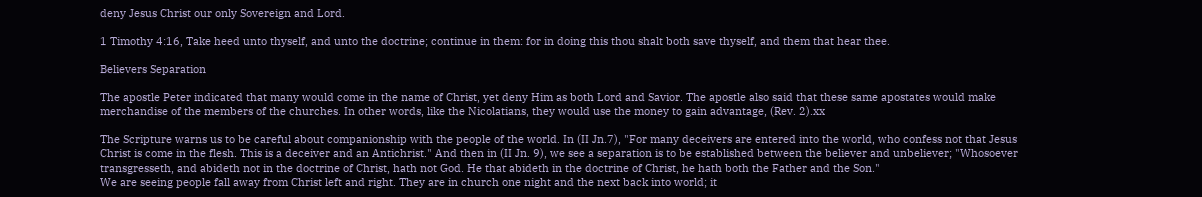deny Jesus Christ our only Sovereign and Lord.

1 Timothy 4:16, Take heed unto thyself, and unto the doctrine; continue in them: for in doing this thou shalt both save thyself, and them that hear thee.

Believers Separation

The apostle Peter indicated that many would come in the name of Christ, yet deny Him as both Lord and Savior. The apostle also said that these same apostates would make merchandise of the members of the churches. In other words, like the Nicolatians, they would use the money to gain advantage, (Rev. 2).xx

The Scripture warns us to be careful about companionship with the people of the world. In (II Jn.7), "For many deceivers are entered into the world, who confess not that Jesus Christ is come in the flesh. This is a deceiver and an Antichrist." And then in (II Jn. 9), we see a separation is to be established between the believer and unbeliever; "Whosoever transgresseth, and abideth not in the doctrine of Christ, hath not God. He that abideth in the doctrine of Christ, he hath both the Father and the Son."
We are seeing people fall away from Christ left and right. They are in church one night and the next back into world; it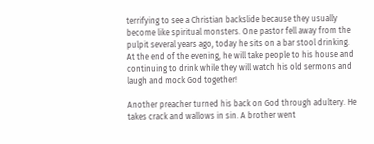terrifying to see a Christian backslide because they usually become like spiritual monsters. One pastor fell away from the pulpit several years ago, today he sits on a bar stool drinking. At the end of the evening, he will take people to his house and continuing to drink while they will watch his old sermons and laugh and mock God together!

Another preacher turned his back on God through adultery. He takes crack and wallows in sin. A brother went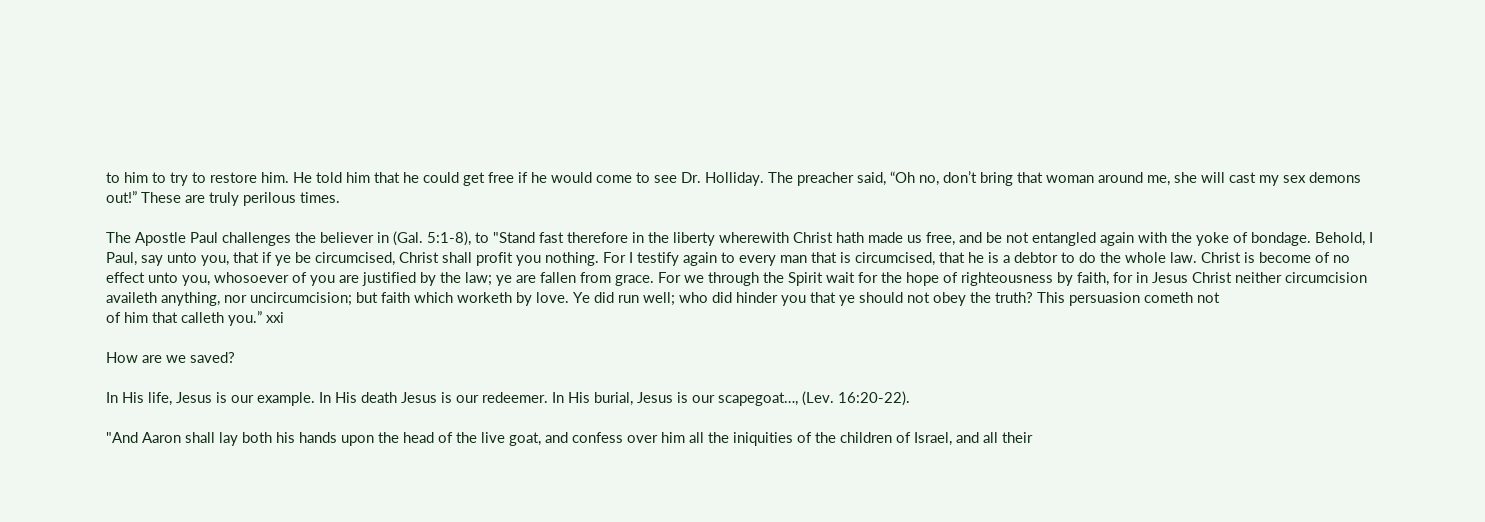to him to try to restore him. He told him that he could get free if he would come to see Dr. Holliday. The preacher said, “Oh no, don’t bring that woman around me, she will cast my sex demons out!” These are truly perilous times.

The Apostle Paul challenges the believer in (Gal. 5:1-8), to "Stand fast therefore in the liberty wherewith Christ hath made us free, and be not entangled again with the yoke of bondage. Behold, I Paul, say unto you, that if ye be circumcised, Christ shall profit you nothing. For I testify again to every man that is circumcised, that he is a debtor to do the whole law. Christ is become of no effect unto you, whosoever of you are justified by the law; ye are fallen from grace. For we through the Spirit wait for the hope of righteousness by faith, for in Jesus Christ neither circumcision availeth anything, nor uncircumcision; but faith which worketh by love. Ye did run well; who did hinder you that ye should not obey the truth? This persuasion cometh not
of him that calleth you.” xxi

How are we saved?

In His life, Jesus is our example. In His death Jesus is our redeemer. In His burial, Jesus is our scapegoat…, (Lev. 16:20-22).

"And Aaron shall lay both his hands upon the head of the live goat, and confess over him all the iniquities of the children of Israel, and all their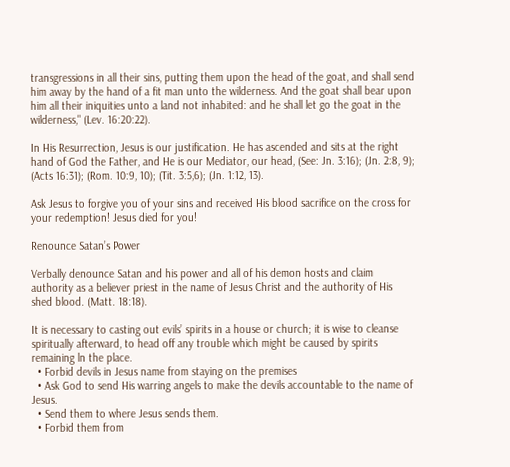transgressions in all their sins, putting them upon the head of the goat, and shall send him away by the hand of a fit man unto the wilderness. And the goat shall bear upon him all their iniquities unto a land not inhabited: and he shall let go the goat in the wilderness," (Lev. 16:20:22).

In His Resurrection, Jesus is our justification. He has ascended and sits at the right hand of God the Father, and He is our Mediator, our head, (See: Jn. 3:16); (Jn. 2:8, 9); (Acts 16:31); (Rom. 10:9, 10); (Tit. 3:5,6); (Jn. 1:12, 13).

Ask Jesus to forgive you of your sins and received His blood sacrifice on the cross for your redemption! Jesus died for you!

Renounce Satan’s Power

Verbally denounce Satan and his power and all of his demon hosts and claim authority as a believer priest in the name of Jesus Christ and the authority of His shed blood. (Matt. 18:18).

It is necessary to casting out evils’ spirits in a house or church; it is wise to cleanse spiritually afterward, to head off any trouble which might be caused by spirits remaining ln the place.
  • Forbid devils in Jesus name from staying on the premises
  • Ask God to send His warring angels to make the devils accountable to the name of Jesus.
  • Send them to where Jesus sends them.
  • Forbid them from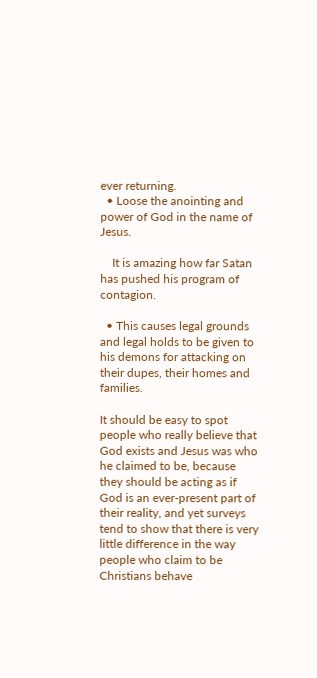ever returning.
  • Loose the anointing and power of God in the name of Jesus.

    It is amazing how far Satan has pushed his program of contagion.

  • This causes legal grounds and legal holds to be given to his demons for attacking on their dupes, their homes and families.

It should be easy to spot people who really believe that God exists and Jesus was who he claimed to be, because they should be acting as if God is an ever-present part of their reality, and yet surveys tend to show that there is very little difference in the way people who claim to be Christians behave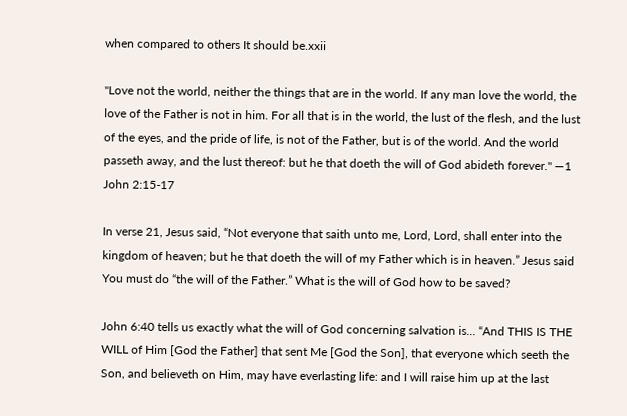when compared to others It should be.xxii

"Love not the world, neither the things that are in the world. If any man love the world, the love of the Father is not in him. For all that is in the world, the lust of the flesh, and the lust of the eyes, and the pride of life, is not of the Father, but is of the world. And the world passeth away, and the lust thereof: but he that doeth the will of God abideth forever." —1 John 2:15-17

In verse 21, Jesus said, “Not everyone that saith unto me, Lord, Lord, shall enter into the kingdom of heaven; but he that doeth the will of my Father which is in heaven.” Jesus said You must do “the will of the Father.” What is the will of God how to be saved?

John 6:40 tells us exactly what the will of God concerning salvation is... “And THIS IS THE WILL of Him [God the Father] that sent Me [God the Son], that everyone which seeth the Son, and believeth on Him, may have everlasting life: and I will raise him up at the last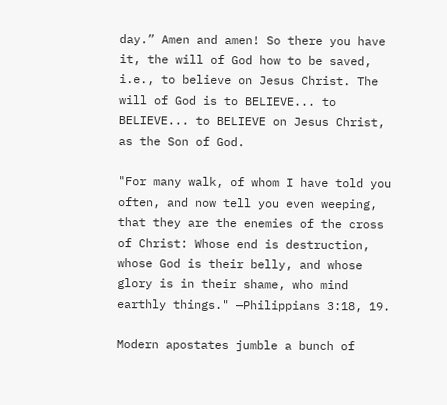day.” Amen and amen! So there you have it, the will of God how to be saved, i.e., to believe on Jesus Christ. The will of God is to BELIEVE... to BELIEVE... to BELIEVE on Jesus Christ, as the Son of God.

"For many walk, of whom I have told you often, and now tell you even weeping, that they are the enemies of the cross of Christ: Whose end is destruction, whose God is their belly, and whose glory is in their shame, who mind earthly things." —Philippians 3:18, 19.

Modern apostates jumble a bunch of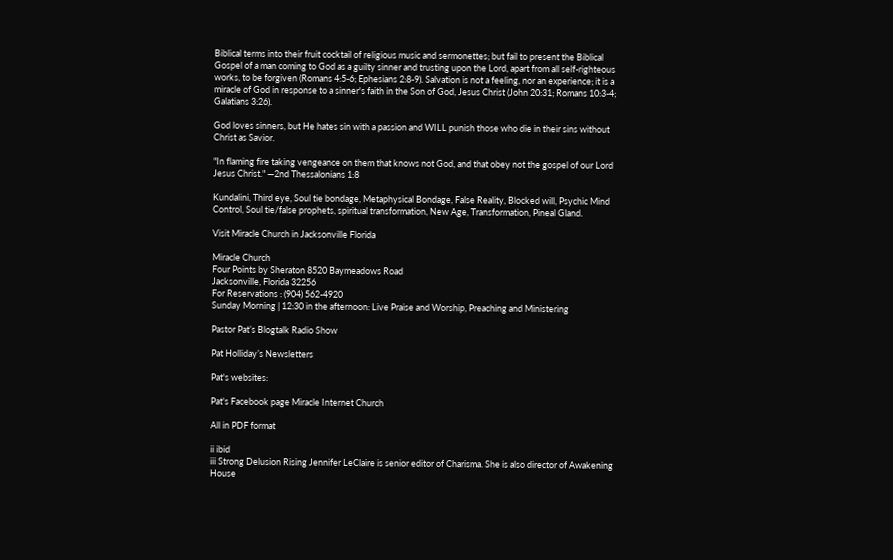Biblical terms into their fruit cocktail of religious music and sermonettes; but fail to present the Biblical Gospel of a man coming to God as a guilty sinner and trusting upon the Lord, apart from all self-righteous works, to be forgiven (Romans 4:5-6; Ephesians 2:8-9). Salvation is not a feeling, nor an experience; it is a miracle of God in response to a sinner's faith in the Son of God, Jesus Christ (John 20:31; Romans 10:3-4; Galatians 3:26).

God loves sinners, but He hates sin with a passion and WILL punish those who die in their sins without Christ as Savior.

"In flaming fire taking vengeance on them that knows not God, and that obey not the gospel of our Lord Jesus Christ." —2nd Thessalonians 1:8

Kundalini, Third eye, Soul tie bondage, Metaphysical Bondage, False Reality, Blocked will, Psychic Mind Control, Soul tie/false prophets, spiritual transformation, New Age, Transformation, Pineal Gland.

Visit Miracle Church in Jacksonville Florida

Miracle Church
Four Points by Sheraton 8520 Baymeadows Road
Jacksonville, Florida 32256
For Reservations : (904) 562-4920
Sunday Morning | 12:30 in the afternoon: Live Praise and Worship, Preaching and Ministering

Pastor Pat’s Blogtalk Radio Show

Pat Holliday’s Newsletters

Pat's websites:

Pat's Facebook page Miracle Internet Church

All in PDF format

ii ibid
iii Strong Delusion Rising Jennifer LeClaire is senior editor of Charisma. She is also director of Awakening House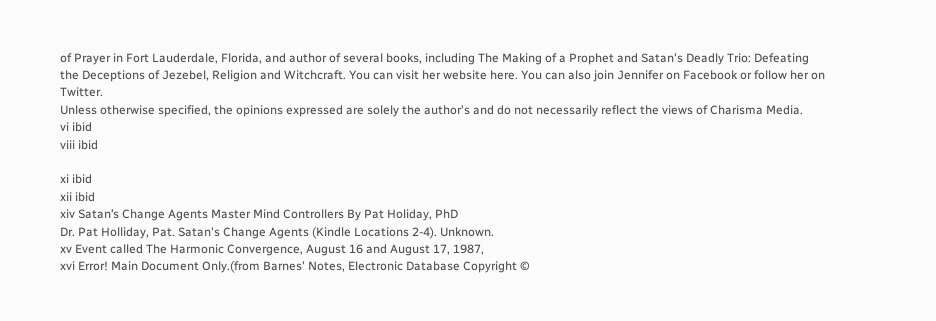of Prayer in Fort Lauderdale, Florida, and author of several books, including The Making of a Prophet and Satan's Deadly Trio: Defeating the Deceptions of Jezebel, Religion and Witchcraft. You can visit her website here. You can also join Jennifer on Facebook or follow her on Twitter.
Unless otherwise specified, the opinions expressed are solely the author's and do not necessarily reflect the views of Charisma Media.
vi ibid
viii ibid

xi ibid
xii ibid
xiv Satan’s Change Agents Master Mind Controllers By Pat Holiday, PhD
Dr. Pat Holliday, Pat. Satan's Change Agents (Kindle Locations 2-4). Unknown.
xv Event called The Harmonic Convergence, August 16 and August 17, 1987,
xvi Error! Main Document Only.(from Barnes' Notes, Electronic Database Copyright ©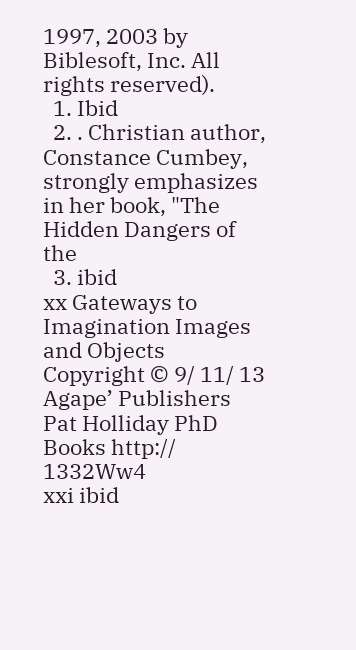1997, 2003 by Biblesoft, Inc. All rights reserved).
  1. Ibid
  2. . Christian author, Constance Cumbey, strongly emphasizes in her book, "The Hidden Dangers of the
  3. ibid
xx Gateways to Imagination Images and Objects Copyright © 9/ 11/ 13 Agape’ Publishers Pat Holliday PhD Books http:// 1332Ww4
xxi ibid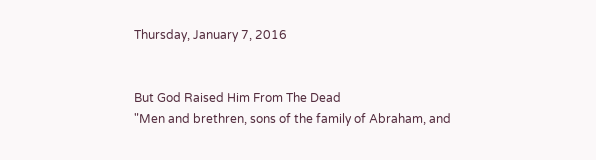Thursday, January 7, 2016


But God Raised Him From The Dead
"Men and brethren, sons of the family of Abraham, and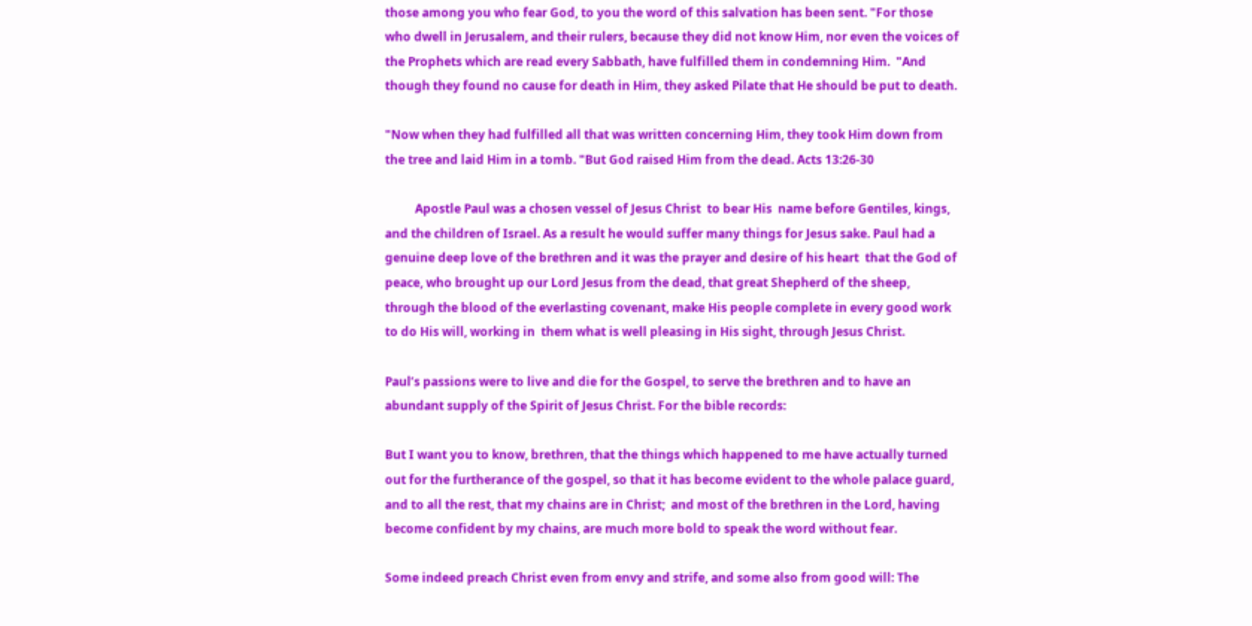those among you who fear God, to you the word of this salvation has been sent. "For those who dwell in Jerusalem, and their rulers, because they did not know Him, nor even the voices of the Prophets which are read every Sabbath, have fulfilled them in condemning Him.  "And though they found no cause for death in Him, they asked Pilate that He should be put to death.

"Now when they had fulfilled all that was written concerning Him, they took Him down from the tree and laid Him in a tomb. "But God raised Him from the dead. Acts 13:26-30

          Apostle Paul was a chosen vessel of Jesus Christ  to bear His  name before Gentiles, kings, and the children of Israel. As a result he would suffer many things for Jesus sake. Paul had a genuine deep love of the brethren and it was the prayer and desire of his heart  that the God of peace, who brought up our Lord Jesus from the dead, that great Shepherd of the sheep, through the blood of the everlasting covenant, make His people complete in every good work to do His will, working in  them what is well pleasing in His sight, through Jesus Christ.

Paul’s passions were to live and die for the Gospel, to serve the brethren and to have an abundant supply of the Spirit of Jesus Christ. For the bible records:

But I want you to know, brethren, that the things which happened to me have actually turned out for the furtherance of the gospel, so that it has become evident to the whole palace guard, and to all the rest, that my chains are in Christ;  and most of the brethren in the Lord, having become confident by my chains, are much more bold to speak the word without fear.

Some indeed preach Christ even from envy and strife, and some also from good will: The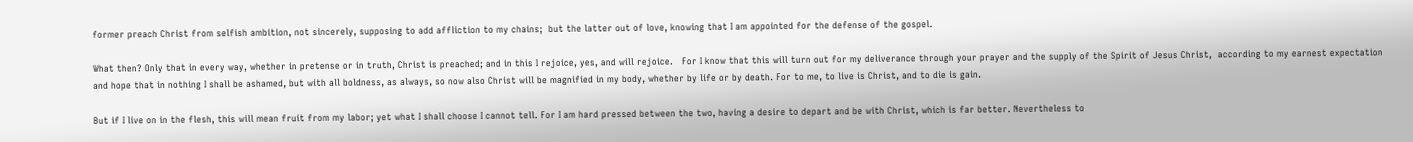former preach Christ from selfish ambition, not sincerely, supposing to add affliction to my chains;  but the latter out of love, knowing that I am appointed for the defense of the gospel.

What then? Only that in every way, whether in pretense or in truth, Christ is preached; and in this I rejoice, yes, and will rejoice.   For I know that this will turn out for my deliverance through your prayer and the supply of the Spirit of Jesus Christ,  according to my earnest expectation and hope that in nothing I shall be ashamed, but with all boldness, as always, so now also Christ will be magnified in my body, whether by life or by death. For to me, to live is Christ, and to die is gain.

But if I live on in the flesh, this will mean fruit from my labor; yet what I shall choose I cannot tell. For I am hard pressed between the two, having a desire to depart and be with Christ, which is far better. Nevertheless to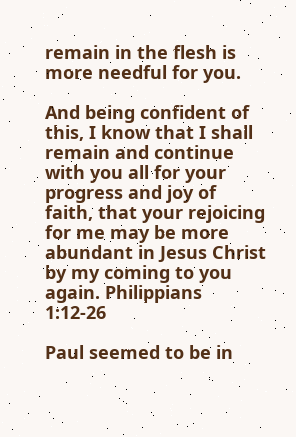remain in the flesh is more needful for you.

And being confident of this, I know that I shall remain and continue with you all for your progress and joy of faith, that your rejoicing for me may be more abundant in Jesus Christ by my coming to you again. Philippians 1:12-26

Paul seemed to be in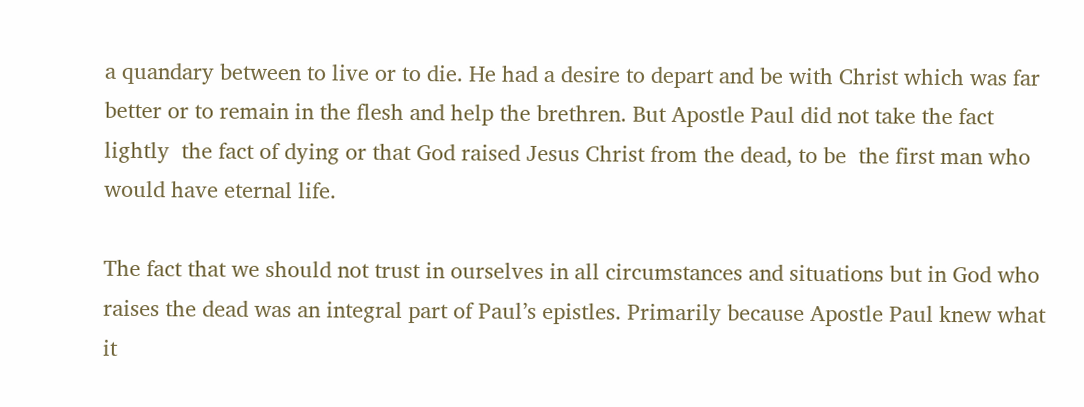a quandary between to live or to die. He had a desire to depart and be with Christ which was far better or to remain in the flesh and help the brethren. But Apostle Paul did not take the fact lightly  the fact of dying or that God raised Jesus Christ from the dead, to be  the first man who would have eternal life.

The fact that we should not trust in ourselves in all circumstances and situations but in God who raises the dead was an integral part of Paul’s epistles. Primarily because Apostle Paul knew what it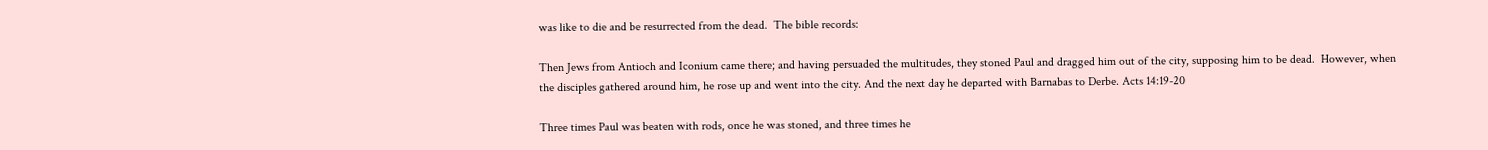was like to die and be resurrected from the dead.  The bible records:

Then Jews from Antioch and Iconium came there; and having persuaded the multitudes, they stoned Paul and dragged him out of the city, supposing him to be dead.  However, when the disciples gathered around him, he rose up and went into the city. And the next day he departed with Barnabas to Derbe. Acts 14:19-20

Three times Paul was beaten with rods, once he was stoned, and three times he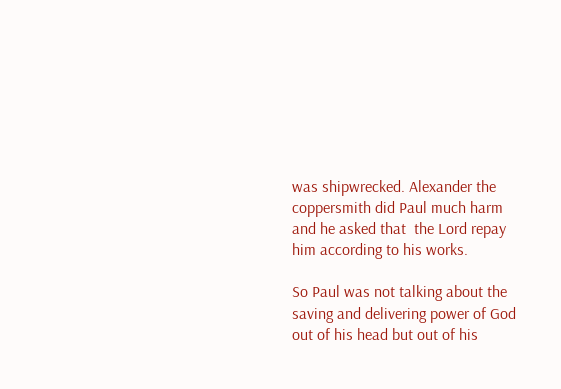was shipwrecked. Alexander the coppersmith did Paul much harm and he asked that  the Lord repay him according to his works.

So Paul was not talking about the saving and delivering power of God out of his head but out of his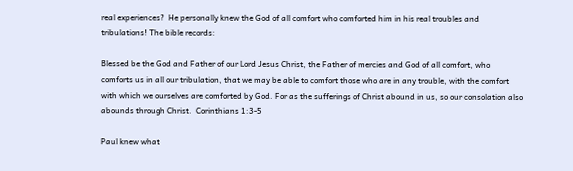real experiences?  He personally knew the God of all comfort who comforted him in his real troubles and tribulations! The bible records:

Blessed be the God and Father of our Lord Jesus Christ, the Father of mercies and God of all comfort, who comforts us in all our tribulation, that we may be able to comfort those who are in any trouble, with the comfort with which we ourselves are comforted by God. For as the sufferings of Christ abound in us, so our consolation also abounds through Christ.  Corinthians 1:3-5

Paul knew what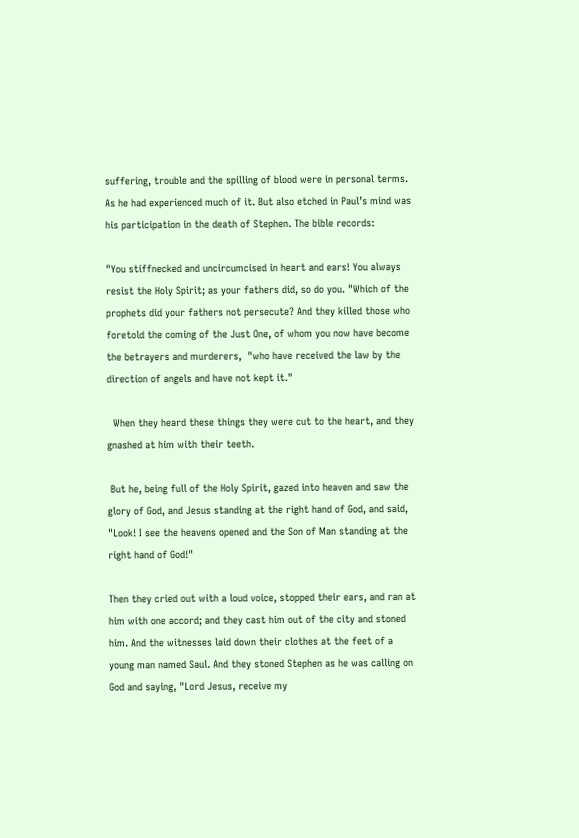suffering, trouble and the spilling of blood were in personal terms. As he had experienced much of it. But also etched in Paul’s mind was his participation in the death of Stephen. The bible records:

"You stiffnecked and uncircumcised in heart and ears! You always resist the Holy Spirit; as your fathers did, so do you. "Which of the prophets did your fathers not persecute? And they killed those who foretold the coming of the Just One, of whom you now have become the betrayers and murderers,  "who have received the law by the direction of angels and have not kept it."

  When they heard these things they were cut to the heart, and they gnashed at him with their teeth.

 But he, being full of the Holy Spirit, gazed into heaven and saw the glory of God, and Jesus standing at the right hand of God, and said, "Look! I see the heavens opened and the Son of Man standing at the right hand of God!"

Then they cried out with a loud voice, stopped their ears, and ran at him with one accord; and they cast him out of the city and stoned him. And the witnesses laid down their clothes at the feet of a young man named Saul. And they stoned Stephen as he was calling on God and saying, "Lord Jesus, receive my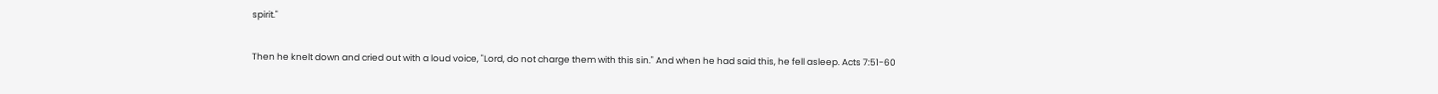spirit."

Then he knelt down and cried out with a loud voice, "Lord, do not charge them with this sin." And when he had said this, he fell asleep. Acts 7:51-60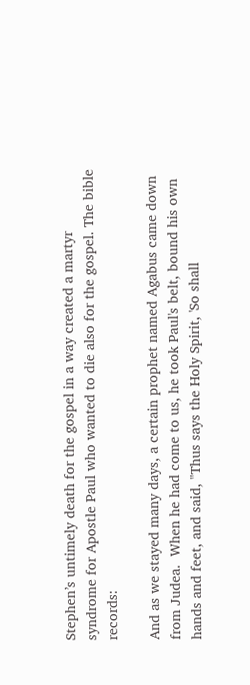Stephen’s untimely death for the gospel in a way created a martyr syndrome for Apostle Paul who wanted to die also for the gospel. The bible records:

And as we stayed many days, a certain prophet named Agabus came down from Judea.  When he had come to us, he took Paul's belt, bound his own hands and feet, and said, "Thus says the Holy Spirit, 'So shall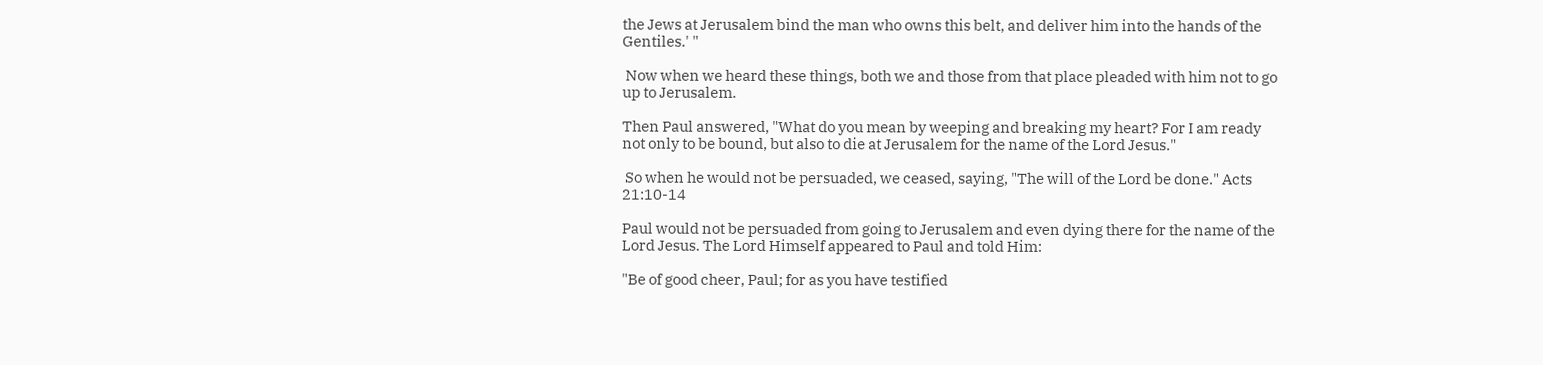the Jews at Jerusalem bind the man who owns this belt, and deliver him into the hands of the Gentiles.' "

 Now when we heard these things, both we and those from that place pleaded with him not to go up to Jerusalem.

Then Paul answered, "What do you mean by weeping and breaking my heart? For I am ready not only to be bound, but also to die at Jerusalem for the name of the Lord Jesus."

 So when he would not be persuaded, we ceased, saying, "The will of the Lord be done." Acts 21:10-14

Paul would not be persuaded from going to Jerusalem and even dying there for the name of the Lord Jesus. The Lord Himself appeared to Paul and told Him:

"Be of good cheer, Paul; for as you have testified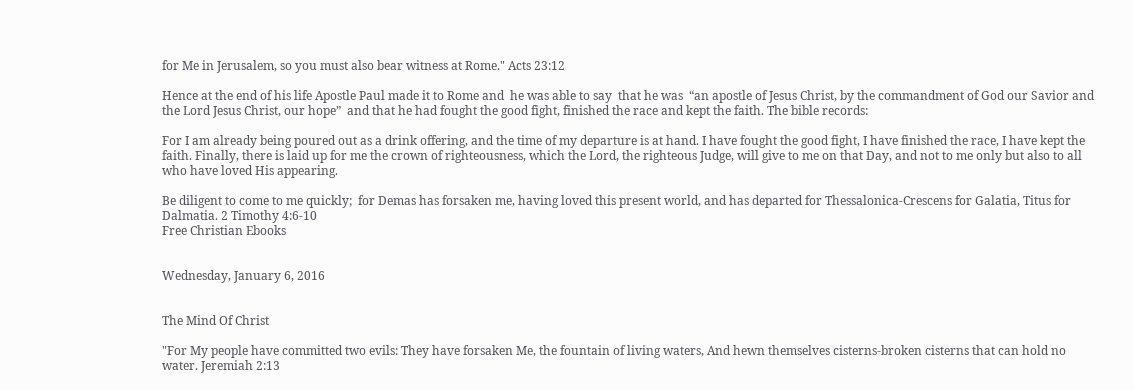for Me in Jerusalem, so you must also bear witness at Rome." Acts 23:12

Hence at the end of his life Apostle Paul made it to Rome and  he was able to say  that he was  “an apostle of Jesus Christ, by the commandment of God our Savior and the Lord Jesus Christ, our hope”  and that he had fought the good fight, finished the race and kept the faith. The bible records:

For I am already being poured out as a drink offering, and the time of my departure is at hand. I have fought the good fight, I have finished the race, I have kept the faith. Finally, there is laid up for me the crown of righteousness, which the Lord, the righteous Judge, will give to me on that Day, and not to me only but also to all who have loved His appearing.

Be diligent to come to me quickly;  for Demas has forsaken me, having loved this present world, and has departed for Thessalonica-Crescens for Galatia, Titus for Dalmatia. 2 Timothy 4:6-10
Free Christian Ebooks


Wednesday, January 6, 2016


The Mind Of Christ

"For My people have committed two evils: They have forsaken Me, the fountain of living waters, And hewn themselves cisterns-broken cisterns that can hold no water. Jeremiah 2:13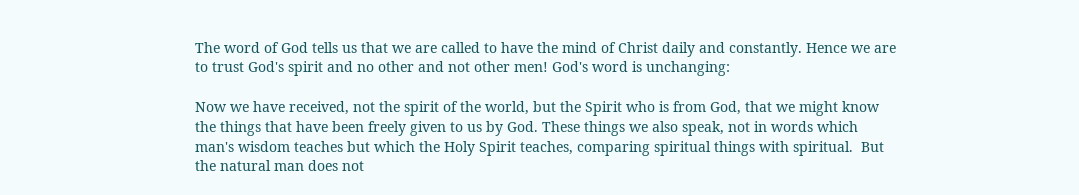The word of God tells us that we are called to have the mind of Christ daily and constantly. Hence we are to trust God's spirit and no other and not other men! God's word is unchanging:

Now we have received, not the spirit of the world, but the Spirit who is from God, that we might know the things that have been freely given to us by God. These things we also speak, not in words which man's wisdom teaches but which the Holy Spirit teaches, comparing spiritual things with spiritual.  But the natural man does not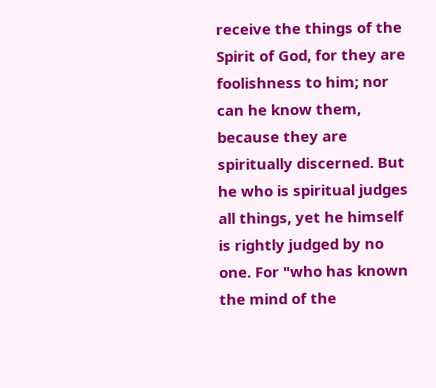receive the things of the Spirit of God, for they are foolishness to him; nor can he know them, because they are spiritually discerned. But he who is spiritual judges all things, yet he himself is rightly judged by no one. For "who has known the mind of the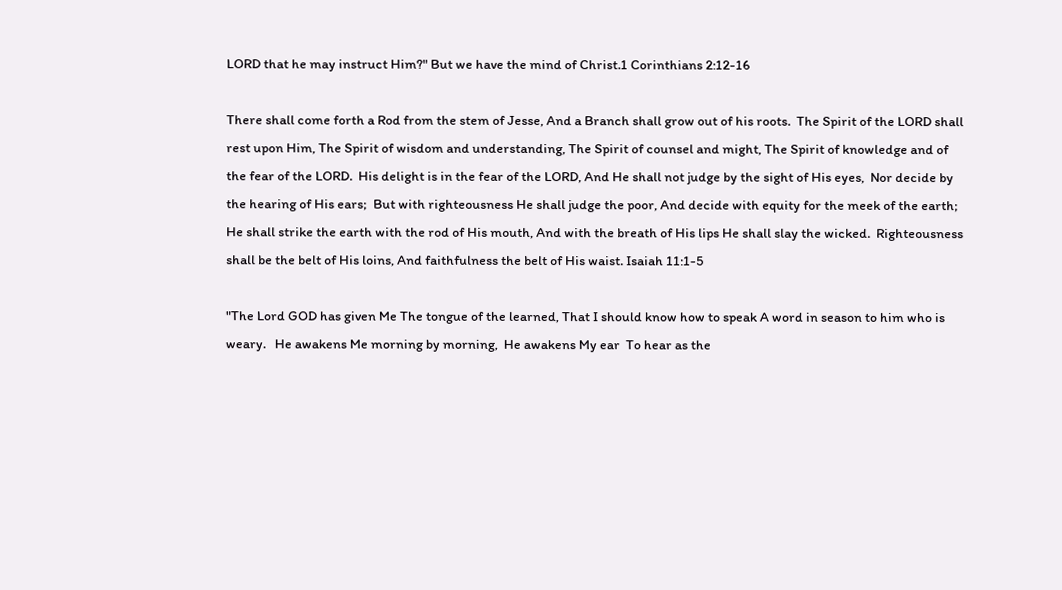LORD that he may instruct Him?" But we have the mind of Christ.1 Corinthians 2:12-16

There shall come forth a Rod from the stem of Jesse, And a Branch shall grow out of his roots.  The Spirit of the LORD shall rest upon Him, The Spirit of wisdom and understanding, The Spirit of counsel and might, The Spirit of knowledge and of the fear of the LORD.  His delight is in the fear of the LORD, And He shall not judge by the sight of His eyes,  Nor decide by the hearing of His ears;  But with righteousness He shall judge the poor, And decide with equity for the meek of the earth; He shall strike the earth with the rod of His mouth, And with the breath of His lips He shall slay the wicked.  Righteousness shall be the belt of His loins, And faithfulness the belt of His waist. Isaiah 11:1-5

"The Lord GOD has given Me The tongue of the learned, That I should know how to speak A word in season to him who is weary.   He awakens Me morning by morning,  He awakens My ear  To hear as the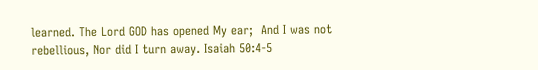learned. The Lord GOD has opened My ear;  And I was not rebellious, Nor did I turn away. Isaiah 50:4-5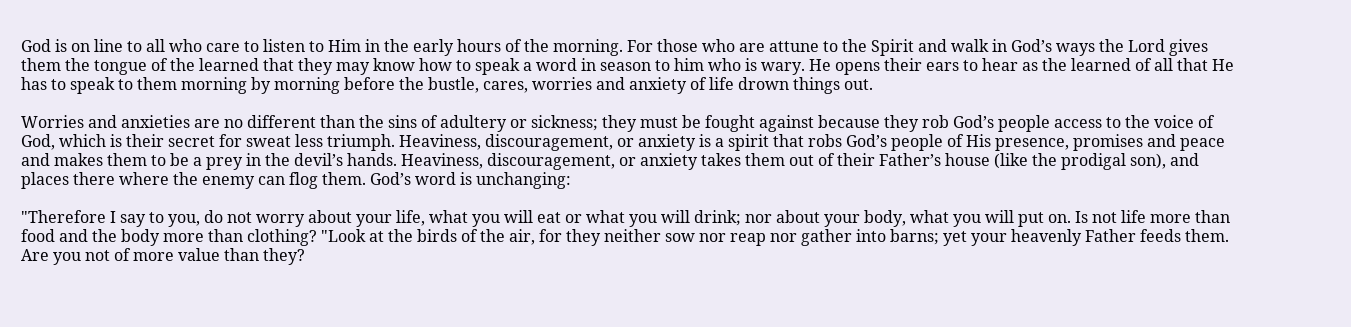God is on line to all who care to listen to Him in the early hours of the morning. For those who are attune to the Spirit and walk in God’s ways the Lord gives them the tongue of the learned that they may know how to speak a word in season to him who is wary. He opens their ears to hear as the learned of all that He has to speak to them morning by morning before the bustle, cares, worries and anxiety of life drown things out.

Worries and anxieties are no different than the sins of adultery or sickness; they must be fought against because they rob God’s people access to the voice of God, which is their secret for sweat less triumph. Heaviness, discouragement, or anxiety is a spirit that robs God’s people of His presence, promises and peace and makes them to be a prey in the devil’s hands. Heaviness, discouragement, or anxiety takes them out of their Father’s house (like the prodigal son), and places there where the enemy can flog them. God’s word is unchanging:

"Therefore I say to you, do not worry about your life, what you will eat or what you will drink; nor about your body, what you will put on. Is not life more than food and the body more than clothing? "Look at the birds of the air, for they neither sow nor reap nor gather into barns; yet your heavenly Father feeds them. Are you not of more value than they?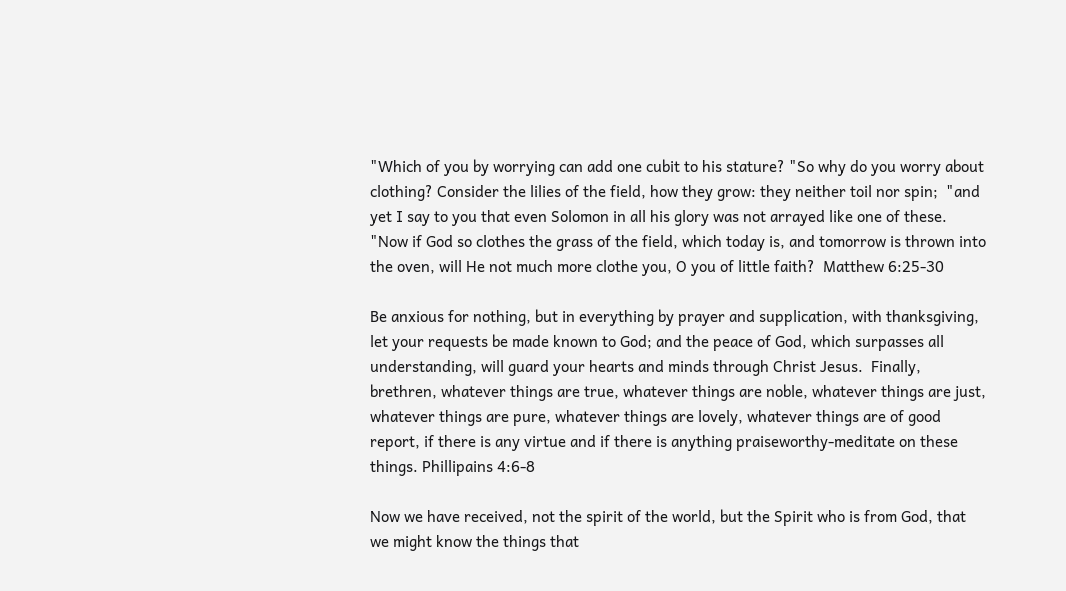"Which of you by worrying can add one cubit to his stature? "So why do you worry about clothing? Consider the lilies of the field, how they grow: they neither toil nor spin;  "and yet I say to you that even Solomon in all his glory was not arrayed like one of these. "Now if God so clothes the grass of the field, which today is, and tomorrow is thrown into the oven, will He not much more clothe you, O you of little faith?  Matthew 6:25-30

Be anxious for nothing, but in everything by prayer and supplication, with thanksgiving, let your requests be made known to God; and the peace of God, which surpasses all understanding, will guard your hearts and minds through Christ Jesus.  Finally, brethren, whatever things are true, whatever things are noble, whatever things are just, whatever things are pure, whatever things are lovely, whatever things are of good report, if there is any virtue and if there is anything praiseworthy-meditate on these things. Phillipains 4:6-8

Now we have received, not the spirit of the world, but the Spirit who is from God, that we might know the things that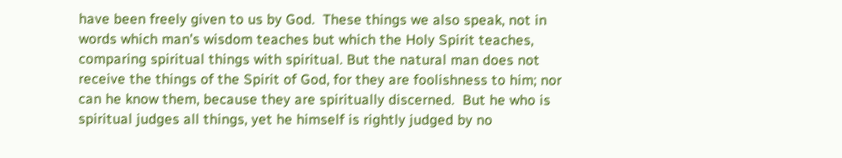have been freely given to us by God.  These things we also speak, not in words which man's wisdom teaches but which the Holy Spirit teaches, comparing spiritual things with spiritual. But the natural man does not receive the things of the Spirit of God, for they are foolishness to him; nor can he know them, because they are spiritually discerned.  But he who is spiritual judges all things, yet he himself is rightly judged by no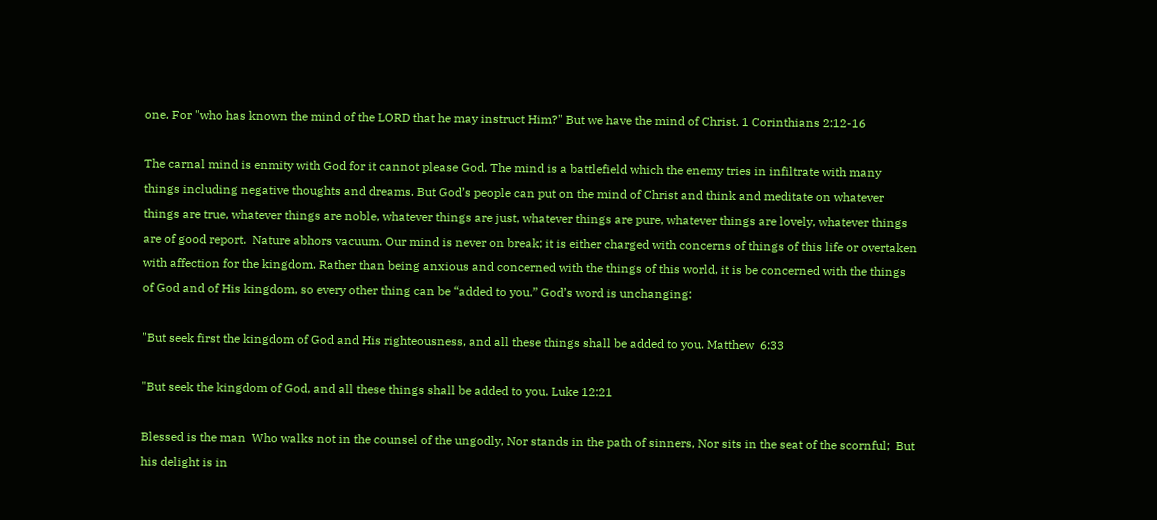one. For "who has known the mind of the LORD that he may instruct Him?" But we have the mind of Christ. 1 Corinthians 2:12-16

The carnal mind is enmity with God for it cannot please God. The mind is a battlefield which the enemy tries in infiltrate with many things including negative thoughts and dreams. But God’s people can put on the mind of Christ and think and meditate on whatever things are true, whatever things are noble, whatever things are just, whatever things are pure, whatever things are lovely, whatever things are of good report.  Nature abhors vacuum. Our mind is never on break; it is either charged with concerns of things of this life or overtaken with affection for the kingdom. Rather than being anxious and concerned with the things of this world, it is be concerned with the things of God and of His kingdom, so every other thing can be “added to you.” God’s word is unchanging:

"But seek first the kingdom of God and His righteousness, and all these things shall be added to you. Matthew  6:33

"But seek the kingdom of God, and all these things shall be added to you. Luke 12:21

Blessed is the man  Who walks not in the counsel of the ungodly, Nor stands in the path of sinners, Nor sits in the seat of the scornful;  But his delight is in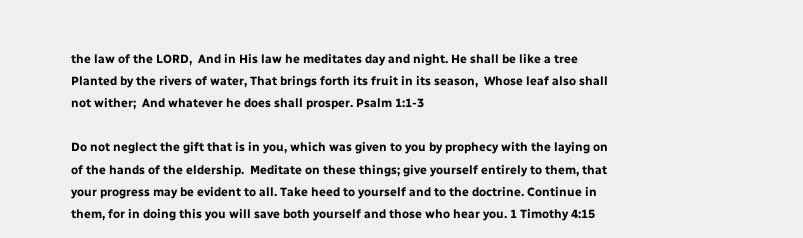the law of the LORD,  And in His law he meditates day and night. He shall be like a tree Planted by the rivers of water, That brings forth its fruit in its season,  Whose leaf also shall not wither;  And whatever he does shall prosper. Psalm 1:1-3

Do not neglect the gift that is in you, which was given to you by prophecy with the laying on of the hands of the eldership.  Meditate on these things; give yourself entirely to them, that your progress may be evident to all. Take heed to yourself and to the doctrine. Continue in them, for in doing this you will save both yourself and those who hear you. 1 Timothy 4:15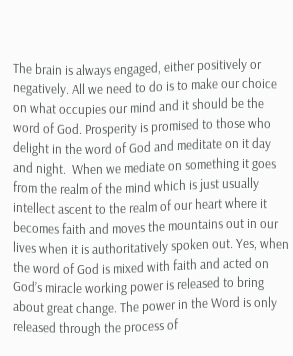The brain is always engaged, either positively or negatively. All we need to do is to make our choice on what occupies our mind and it should be the word of God. Prosperity is promised to those who delight in the word of God and meditate on it day and night.  When we mediate on something it goes from the realm of the mind which is just usually intellect ascent to the realm of our heart where it becomes faith and moves the mountains out in our lives when it is authoritatively spoken out. Yes, when the word of God is mixed with faith and acted on God’s miracle working power is released to bring about great change. The power in the Word is only released through the process of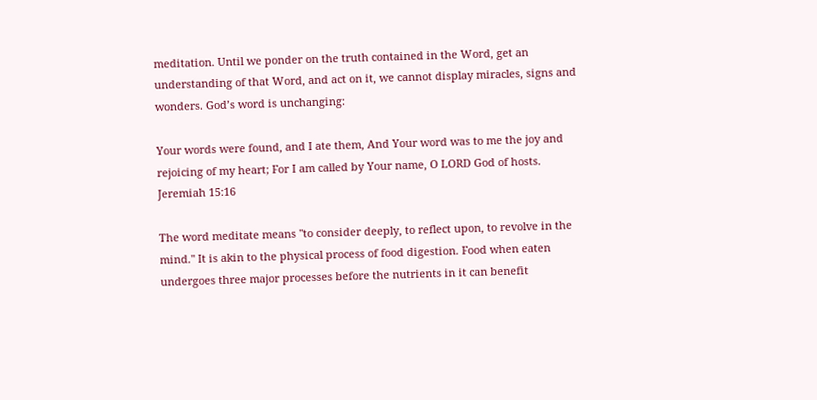meditation. Until we ponder on the truth contained in the Word, get an understanding of that Word, and act on it, we cannot display miracles, signs and wonders. God’s word is unchanging:

Your words were found, and I ate them, And Your word was to me the joy and rejoicing of my heart; For I am called by Your name, O LORD God of hosts. Jeremiah 15:16

The word meditate means "to consider deeply, to reflect upon, to revolve in the mind." It is akin to the physical process of food digestion. Food when eaten undergoes three major processes before the nutrients in it can benefit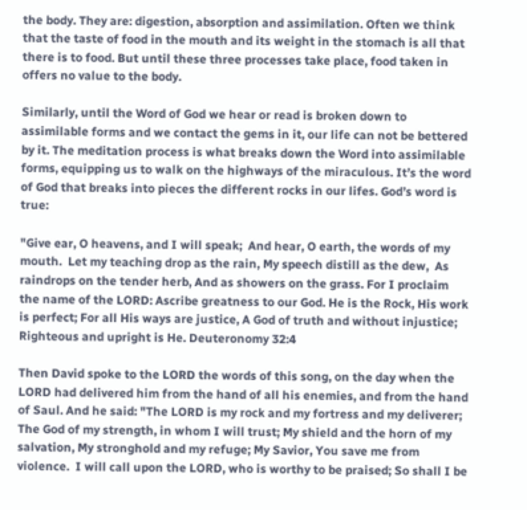the body. They are: digestion, absorption and assimilation. Often we think that the taste of food in the mouth and its weight in the stomach is all that there is to food. But until these three processes take place, food taken in offers no value to the body.

Similarly, until the Word of God we hear or read is broken down to assimilable forms and we contact the gems in it, our life can not be bettered by it. The meditation process is what breaks down the Word into assimilable forms, equipping us to walk on the highways of the miraculous. It’s the word of God that breaks into pieces the different rocks in our lifes. God’s word is true:

"Give ear, O heavens, and I will speak;  And hear, O earth, the words of my mouth.  Let my teaching drop as the rain, My speech distill as the dew,  As raindrops on the tender herb, And as showers on the grass. For I proclaim the name of the LORD: Ascribe greatness to our God. He is the Rock, His work is perfect; For all His ways are justice, A God of truth and without injustice; Righteous and upright is He. Deuteronomy 32:4

Then David spoke to the LORD the words of this song, on the day when the LORD had delivered him from the hand of all his enemies, and from the hand of Saul. And he said: "The LORD is my rock and my fortress and my deliverer; The God of my strength, in whom I will trust; My shield and the horn of my salvation, My stronghold and my refuge; My Savior, You save me from violence.  I will call upon the LORD, who is worthy to be praised; So shall I be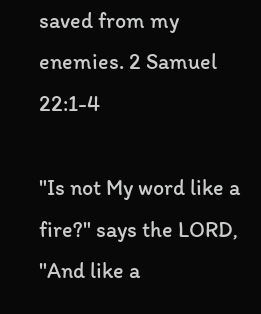saved from my enemies. 2 Samuel 22:1-4

"Is not My word like a fire?" says the LORD, "And like a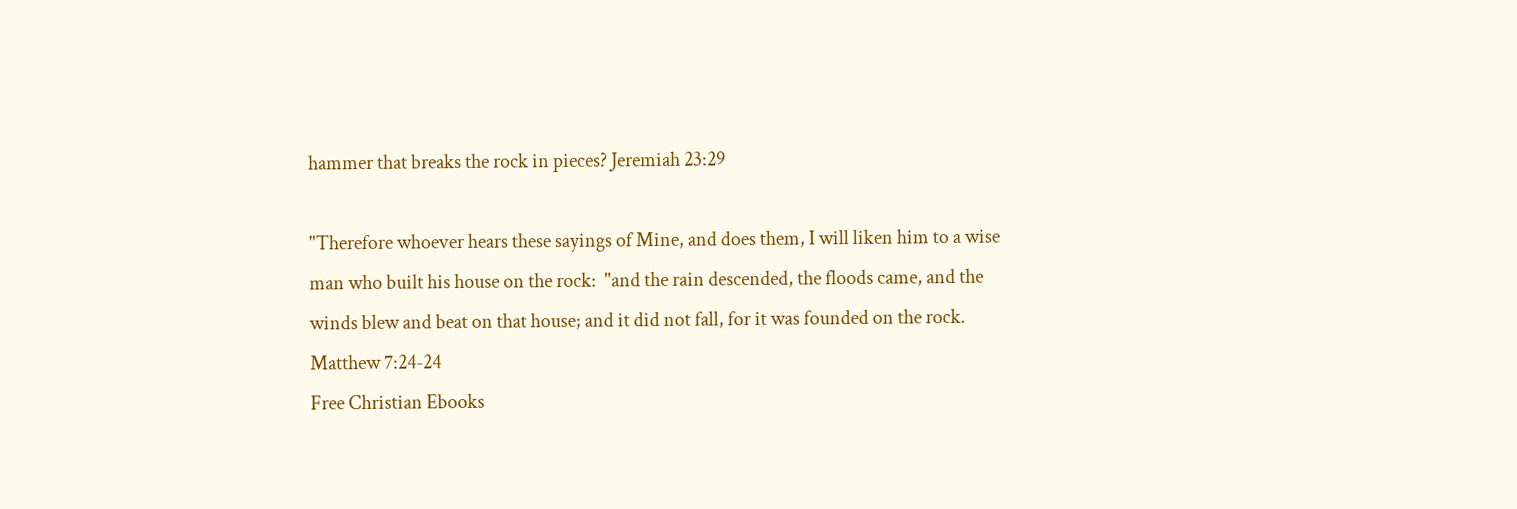hammer that breaks the rock in pieces? Jeremiah 23:29

"Therefore whoever hears these sayings of Mine, and does them, I will liken him to a wise man who built his house on the rock:  "and the rain descended, the floods came, and the winds blew and beat on that house; and it did not fall, for it was founded on the rock. Matthew 7:24-24
Free Christian Ebooks